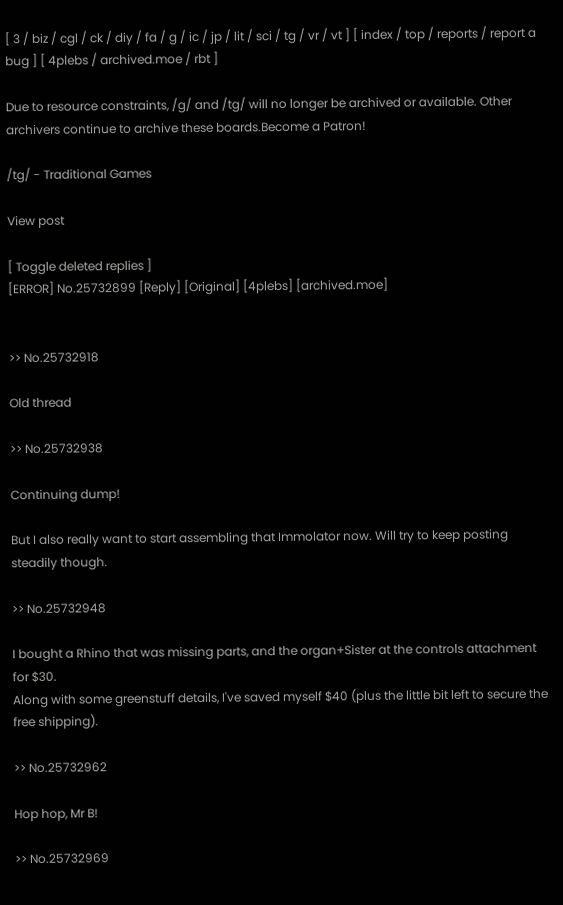[ 3 / biz / cgl / ck / diy / fa / g / ic / jp / lit / sci / tg / vr / vt ] [ index / top / reports / report a bug ] [ 4plebs / archived.moe / rbt ]

Due to resource constraints, /g/ and /tg/ will no longer be archived or available. Other archivers continue to archive these boards.Become a Patron!

/tg/ - Traditional Games

View post

[ Toggle deleted replies ]
[ERROR] No.25732899 [Reply] [Original] [4plebs] [archived.moe]


>> No.25732918

Old thread

>> No.25732938

Continuing dump!

But I also really want to start assembling that Immolator now. Will try to keep posting steadily though.

>> No.25732948

I bought a Rhino that was missing parts, and the organ+Sister at the controls attachment for $30.
Along with some greenstuff details, I've saved myself $40 (plus the little bit left to secure the free shipping).

>> No.25732962

Hop hop, Mr B!

>> No.25732969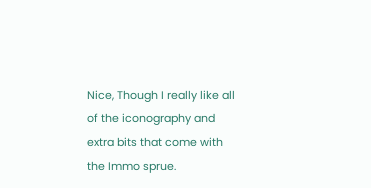Nice, Though I really like all of the iconography and extra bits that come with the Immo sprue.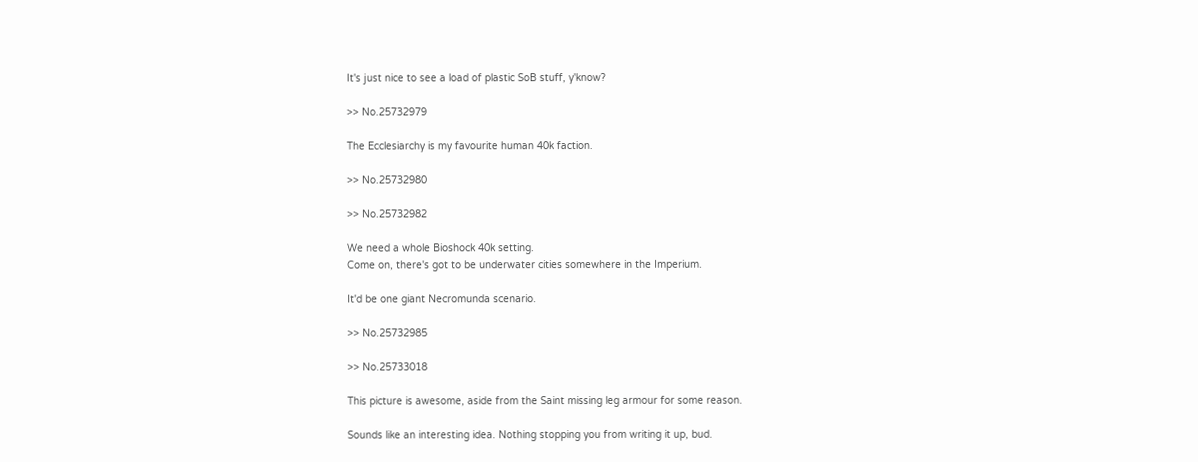It's just nice to see a load of plastic SoB stuff, y'know?

>> No.25732979

The Ecclesiarchy is my favourite human 40k faction.

>> No.25732980

>> No.25732982

We need a whole Bioshock 40k setting.
Come on, there's got to be underwater cities somewhere in the Imperium.

It'd be one giant Necromunda scenario.

>> No.25732985

>> No.25733018

This picture is awesome, aside from the Saint missing leg armour for some reason.

Sounds like an interesting idea. Nothing stopping you from writing it up, bud.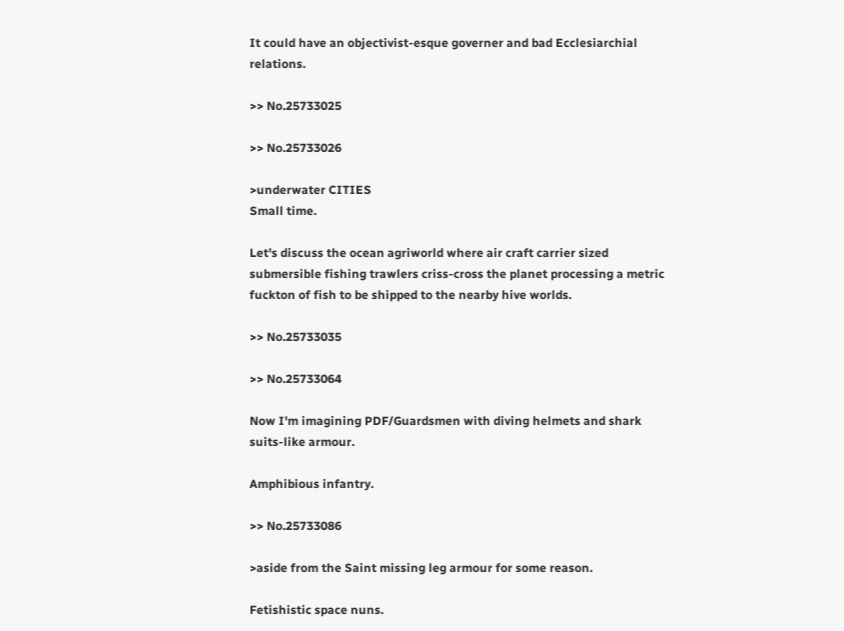It could have an objectivist-esque governer and bad Ecclesiarchial relations.

>> No.25733025

>> No.25733026

>underwater CITIES
Small time.

Let's discuss the ocean agriworld where air craft carrier sized submersible fishing trawlers criss-cross the planet processing a metric fuckton of fish to be shipped to the nearby hive worlds.

>> No.25733035

>> No.25733064

Now I'm imagining PDF/Guardsmen with diving helmets and shark suits-like armour.

Amphibious infantry.

>> No.25733086

>aside from the Saint missing leg armour for some reason.

Fetishistic space nuns.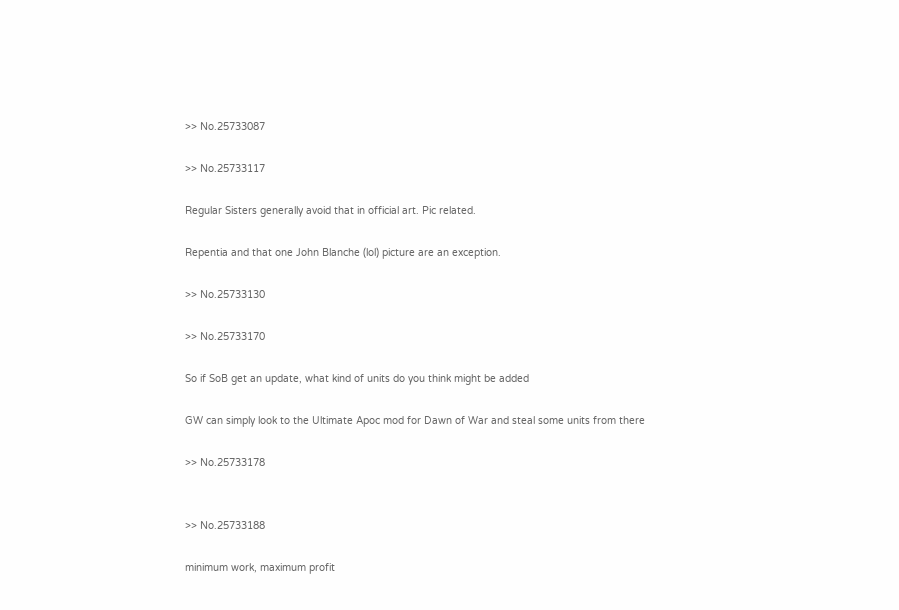>> No.25733087

>> No.25733117

Regular Sisters generally avoid that in official art. Pic related.

Repentia and that one John Blanche (lol) picture are an exception.

>> No.25733130

>> No.25733170

So if SoB get an update, what kind of units do you think might be added

GW can simply look to the Ultimate Apoc mod for Dawn of War and steal some units from there

>> No.25733178


>> No.25733188

minimum work, maximum profit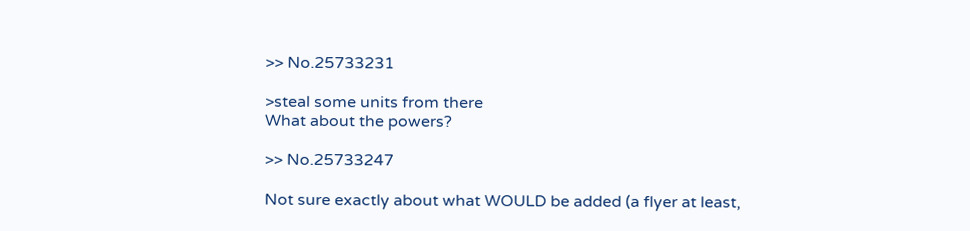>> No.25733231

>steal some units from there
What about the powers?

>> No.25733247

Not sure exactly about what WOULD be added (a flyer at least,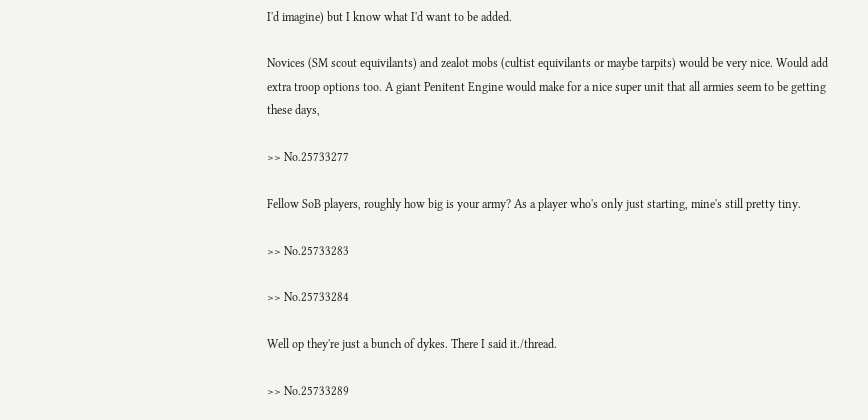I'd imagine) but I know what I'd want to be added.

Novices (SM scout equivilants) and zealot mobs (cultist equivilants or maybe tarpits) would be very nice. Would add extra troop options too. A giant Penitent Engine would make for a nice super unit that all armies seem to be getting these days,

>> No.25733277

Fellow SoB players, roughly how big is your army? As a player who's only just starting, mine's still pretty tiny.

>> No.25733283

>> No.25733284

Well op they're just a bunch of dykes. There I said it./thread.

>> No.25733289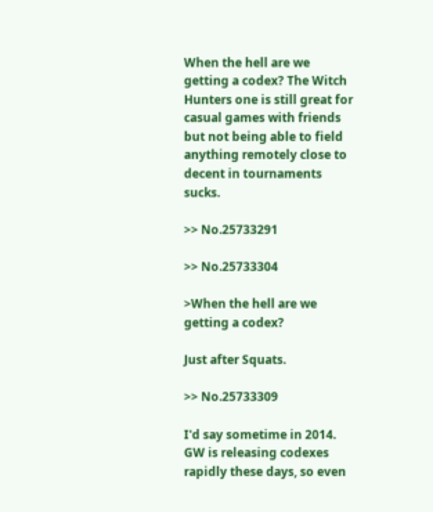When the hell are we getting a codex? The Witch Hunters one is still great for casual games with friends but not being able to field anything remotely close to decent in tournaments sucks.

>> No.25733291

>> No.25733304

>When the hell are we getting a codex?

Just after Squats.

>> No.25733309

I'd say sometime in 2014. GW is releasing codexes rapidly these days, so even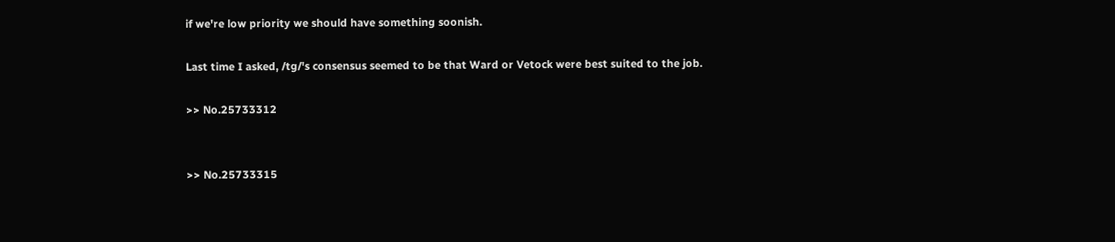if we're low priority we should have something soonish.

Last time I asked, /tg/'s consensus seemed to be that Ward or Vetock were best suited to the job.

>> No.25733312


>> No.25733315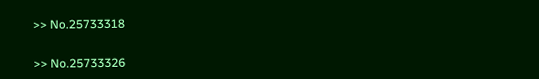>> No.25733318


>> No.25733326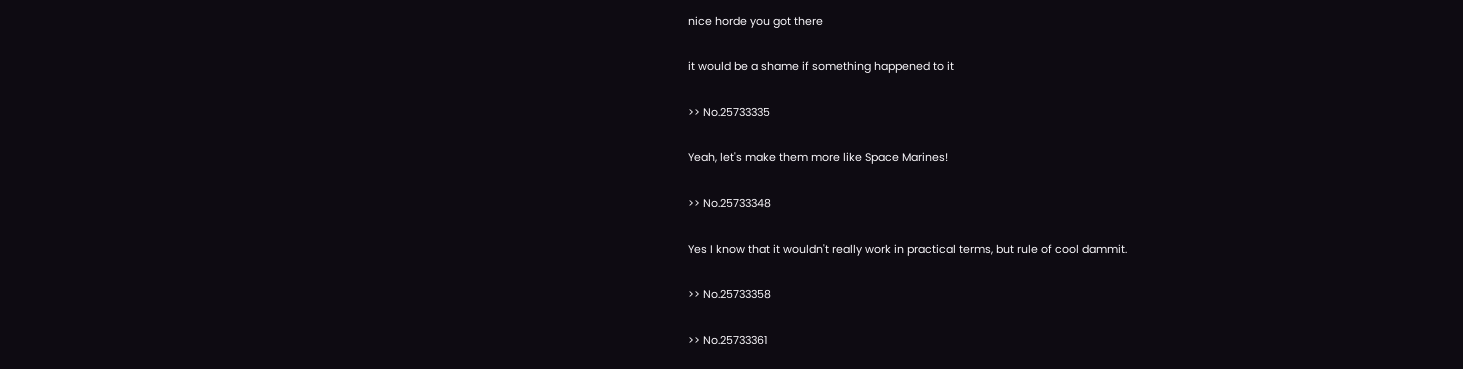nice horde you got there

it would be a shame if something happened to it

>> No.25733335

Yeah, let's make them more like Space Marines!

>> No.25733348

Yes I know that it wouldn't really work in practical terms, but rule of cool dammit.

>> No.25733358

>> No.25733361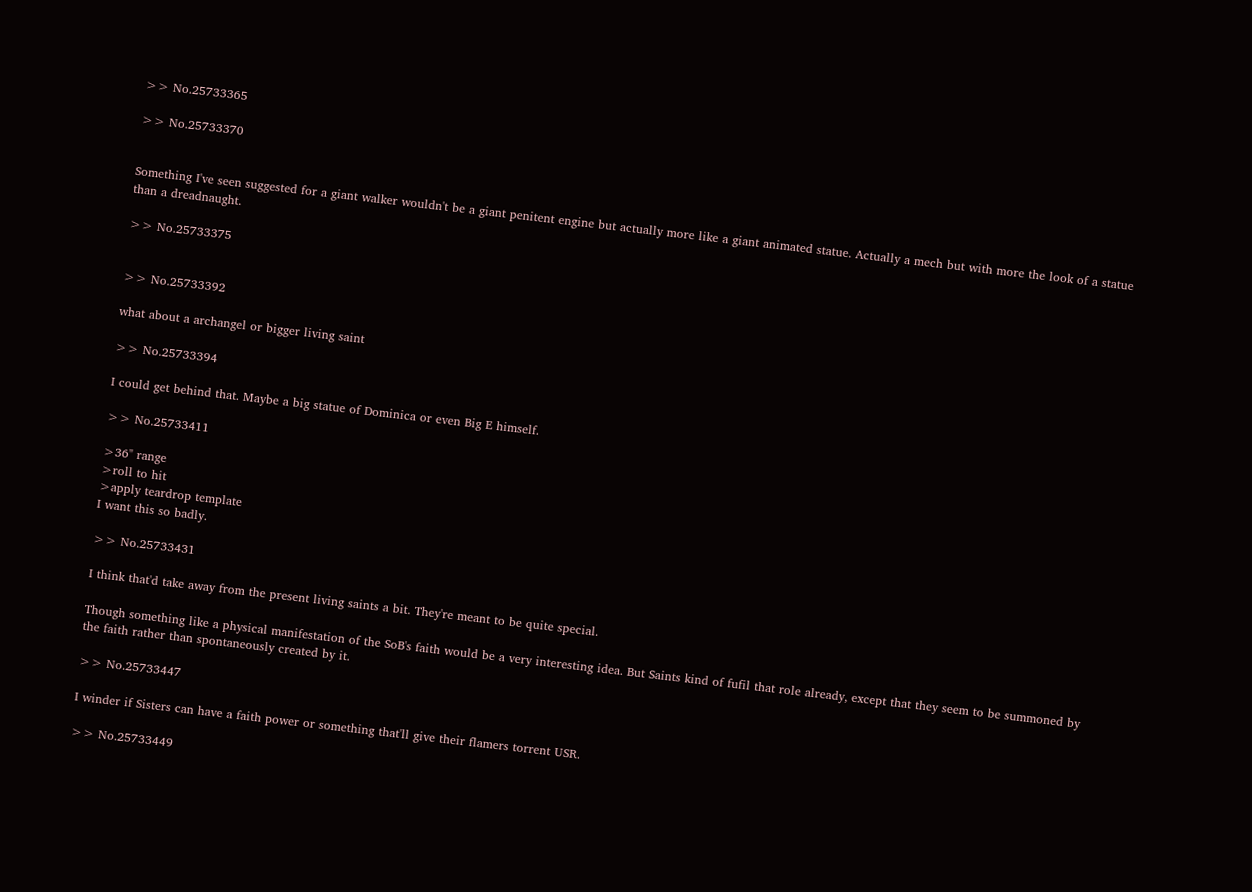>> No.25733365

>> No.25733370


Something I've seen suggested for a giant walker wouldn't be a giant penitent engine but actually more like a giant animated statue. Actually a mech but with more the look of a statue than a dreadnaught.

>> No.25733375


>> No.25733392

what about a archangel or bigger living saint

>> No.25733394

I could get behind that. Maybe a big statue of Dominica or even Big E himself.

>> No.25733411

>36" range
>roll to hit
>apply teardrop template
I want this so badly.

>> No.25733431

I think that'd take away from the present living saints a bit. They're meant to be quite special.

Though something like a physical manifestation of the SoB's faith would be a very interesting idea. But Saints kind of fufil that role already, except that they seem to be summoned by the faith rather than spontaneously created by it.

>> No.25733447

I winder if Sisters can have a faith power or something that'll give their flamers torrent USR.

>> No.25733449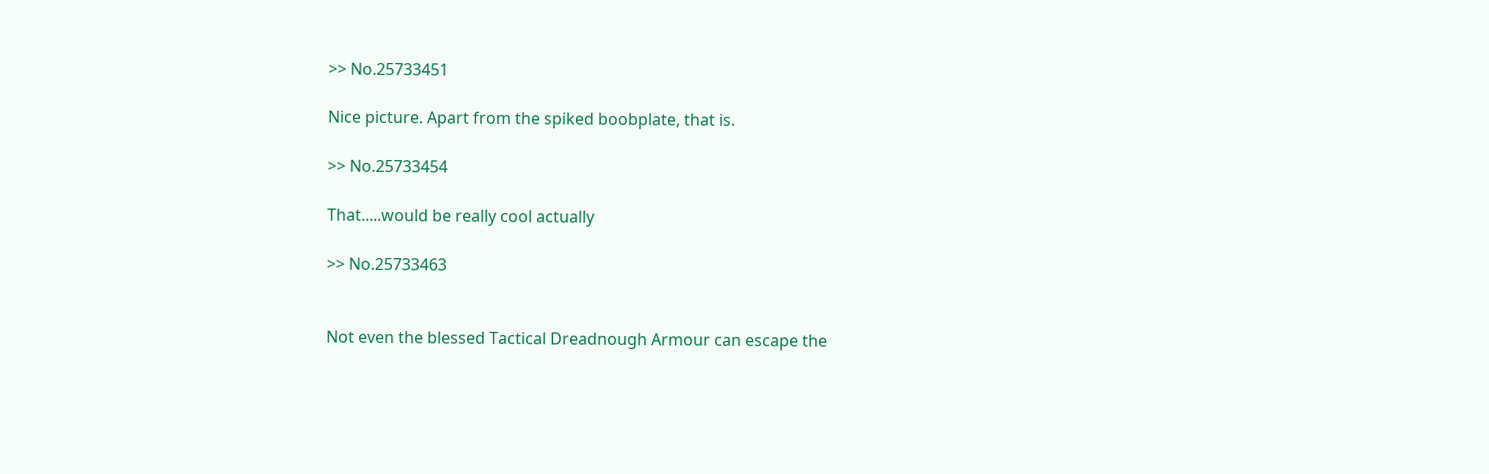>> No.25733451

Nice picture. Apart from the spiked boobplate, that is.

>> No.25733454

That.....would be really cool actually

>> No.25733463


Not even the blessed Tactical Dreadnough Armour can escape the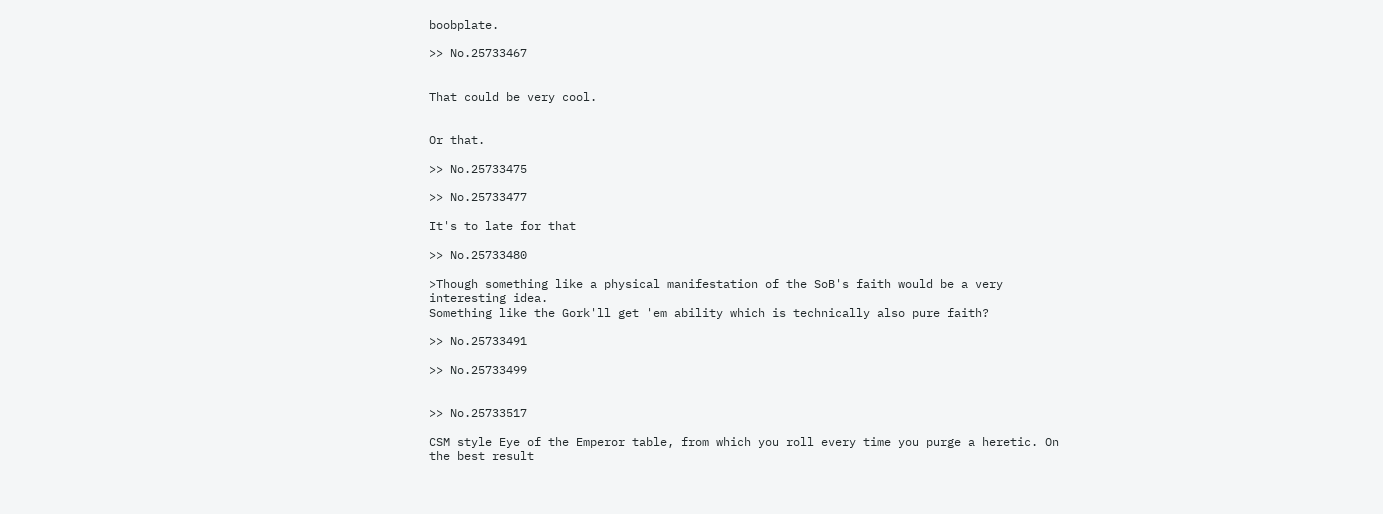boobplate.

>> No.25733467


That could be very cool.


Or that.

>> No.25733475

>> No.25733477

It's to late for that

>> No.25733480

>Though something like a physical manifestation of the SoB's faith would be a very interesting idea.
Something like the Gork'll get 'em ability which is technically also pure faith?

>> No.25733491

>> No.25733499


>> No.25733517

CSM style Eye of the Emperor table, from which you roll every time you purge a heretic. On the best result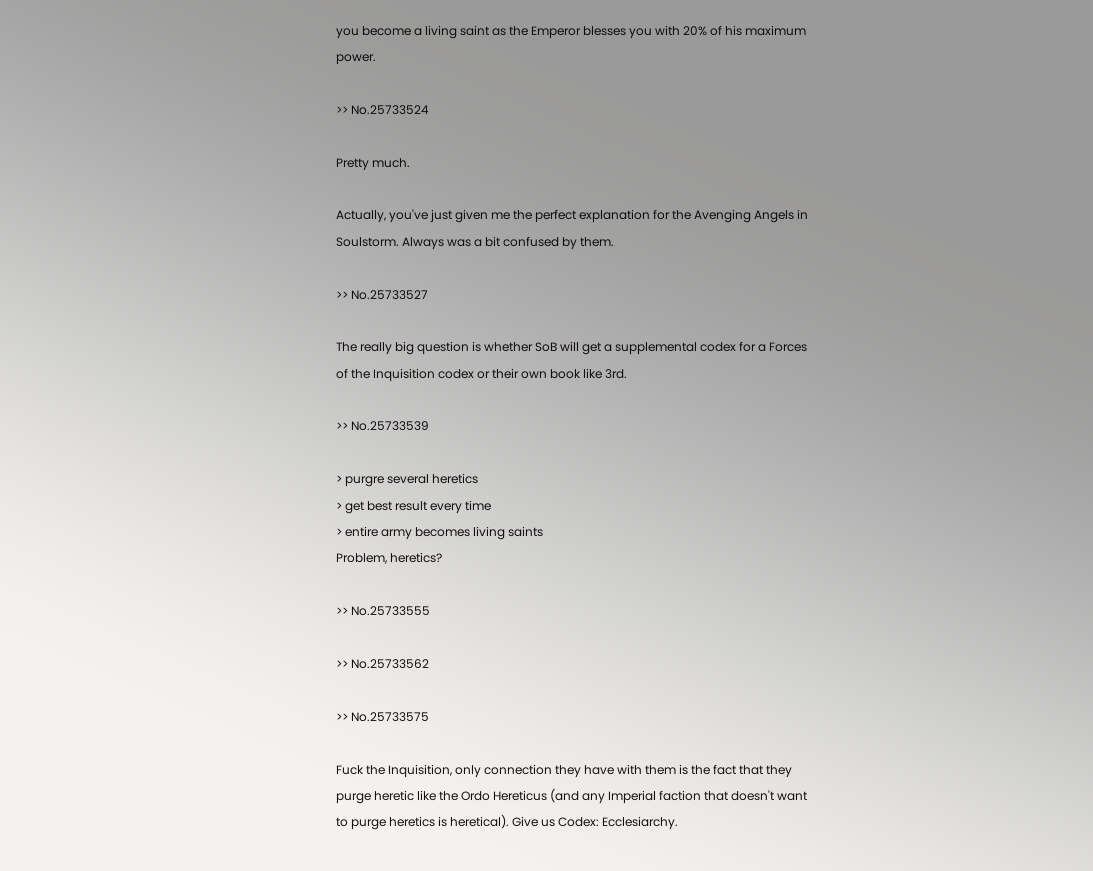you become a living saint as the Emperor blesses you with 20% of his maximum power.

>> No.25733524

Pretty much.

Actually, you've just given me the perfect explanation for the Avenging Angels in Soulstorm. Always was a bit confused by them.

>> No.25733527

The really big question is whether SoB will get a supplemental codex for a Forces of the Inquisition codex or their own book like 3rd.

>> No.25733539

> purgre several heretics
> get best result every time
> entire army becomes living saints
Problem, heretics?

>> No.25733555

>> No.25733562

>> No.25733575

Fuck the Inquisition, only connection they have with them is the fact that they purge heretic like the Ordo Hereticus (and any Imperial faction that doesn't want to purge heretics is heretical). Give us Codex: Ecclesiarchy.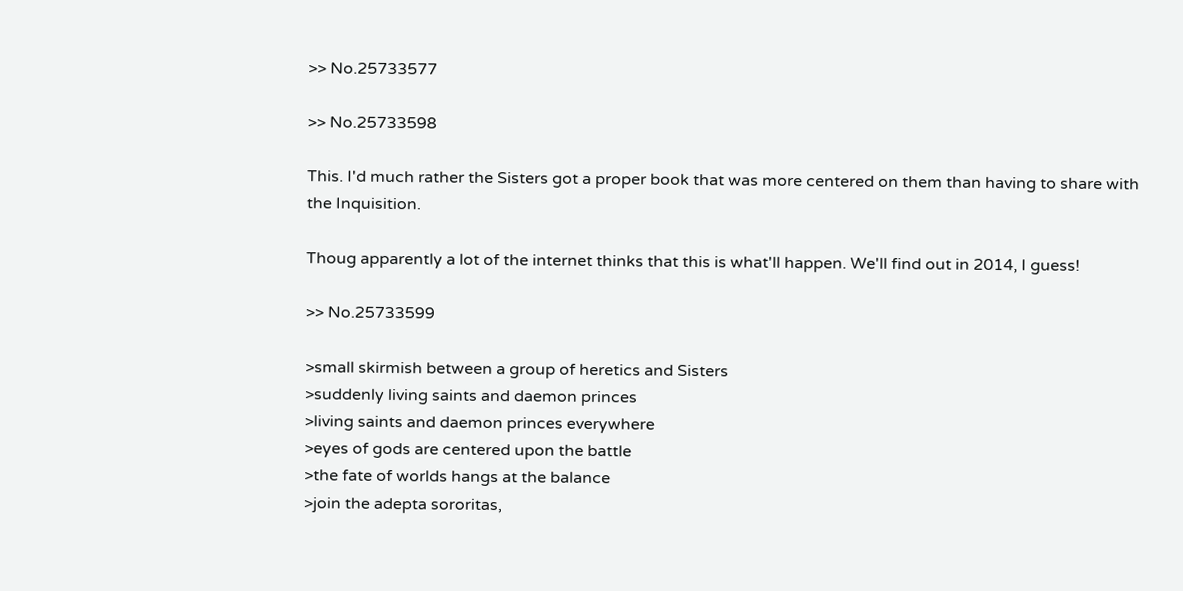>> No.25733577

>> No.25733598

This. I'd much rather the Sisters got a proper book that was more centered on them than having to share with the Inquisition.

Thoug apparently a lot of the internet thinks that this is what'll happen. We'll find out in 2014, I guess!

>> No.25733599

>small skirmish between a group of heretics and Sisters
>suddenly living saints and daemon princes
>living saints and daemon princes everywhere
>eyes of gods are centered upon the battle
>the fate of worlds hangs at the balance
>join the adepta sororitas,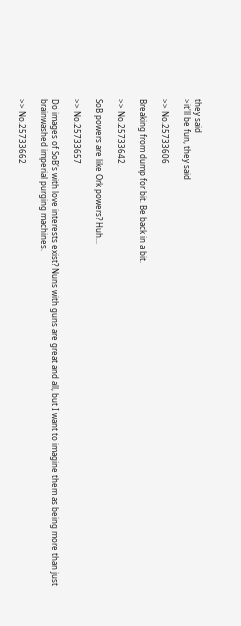they said
>it'll be fun, they said

>> No.25733606

Breaking from dump for bit. Be back in a bit.

>> No.25733642

SoB powers are like Ork powers? Huh...

>> No.25733657

Do images of SoB's with love interests exist? Nuns with guns are great and all, but I want to imagine them as being more than just brainwashed imperial purging machines.

>> No.25733662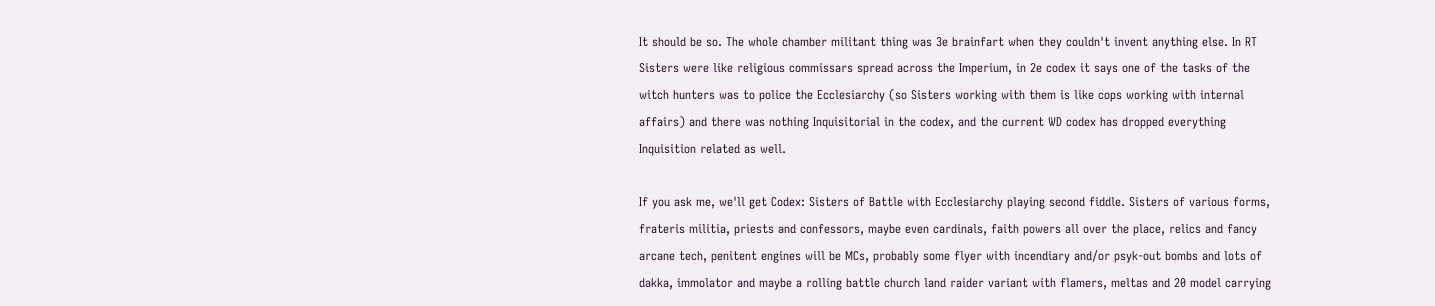It should be so. The whole chamber militant thing was 3e brainfart when they couldn't invent anything else. In RT Sisters were like religious commissars spread across the Imperium, in 2e codex it says one of the tasks of the witch hunters was to police the Ecclesiarchy (so Sisters working with them is like cops working with internal affairs) and there was nothing Inquisitorial in the codex, and the current WD codex has dropped everything Inquisition related as well.

If you ask me, we'll get Codex: Sisters of Battle with Ecclesiarchy playing second fiddle. Sisters of various forms, frateris militia, priests and confessors, maybe even cardinals, faith powers all over the place, relics and fancy arcane tech, penitent engines will be MCs, probably some flyer with incendiary and/or psyk-out bombs and lots of dakka, immolator and maybe a rolling battle church land raider variant with flamers, meltas and 20 model carrying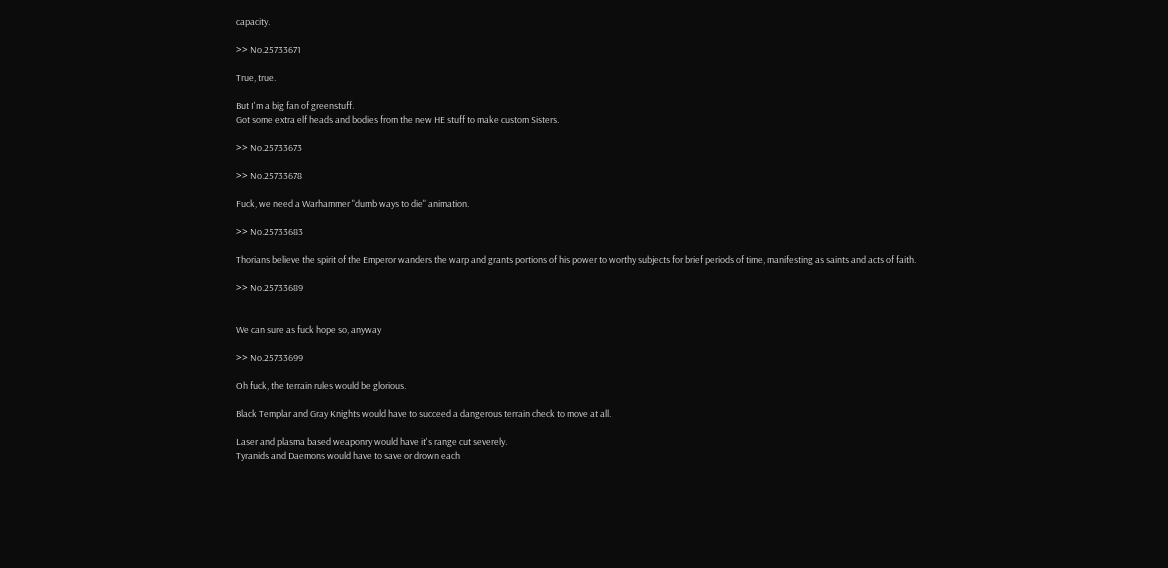capacity.

>> No.25733671

True, true.

But I'm a big fan of greenstuff.
Got some extra elf heads and bodies from the new HE stuff to make custom Sisters.

>> No.25733673

>> No.25733678

Fuck, we need a Warhammer "dumb ways to die" animation.

>> No.25733683

Thorians believe the spirit of the Emperor wanders the warp and grants portions of his power to worthy subjects for brief periods of time, manifesting as saints and acts of faith.

>> No.25733689


We can sure as fuck hope so, anyway

>> No.25733699

Oh fuck, the terrain rules would be glorious.

Black Templar and Gray Knights would have to succeed a dangerous terrain check to move at all.

Laser and plasma based weaponry would have it's range cut severely.
Tyranids and Daemons would have to save or drown each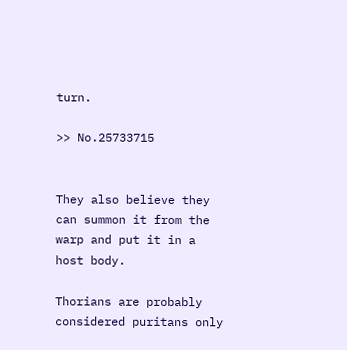turn.

>> No.25733715


They also believe they can summon it from the warp and put it in a host body.

Thorians are probably considered puritans only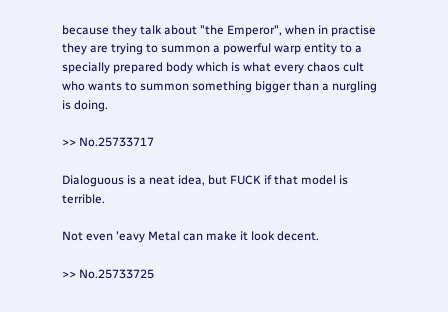because they talk about "the Emperor", when in practise they are trying to summon a powerful warp entity to a specially prepared body which is what every chaos cult who wants to summon something bigger than a nurgling is doing.

>> No.25733717

Dialoguous is a neat idea, but FUCK if that model is terrible.

Not even 'eavy Metal can make it look decent.

>> No.25733725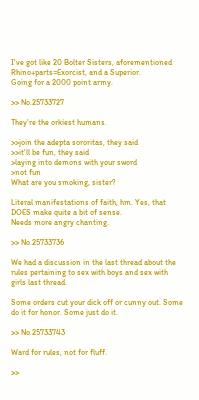I've got like 20 Bolter Sisters, aforementioned Rhino+parts=Exorcist, and a Superior.
Going for a 2000 point army.

>> No.25733727

They're the orkiest humans.

>>join the adepta sororitas, they said
>>it'll be fun, they said
>laying into demons with your sword
>not fun
What are you smoking, sister?

Literal manifestations of faith, hm. Yes, that DOES make quite a bit of sense.
Needs more angry chanting.

>> No.25733736

We had a discussion in the last thread about the rules pertaining to sex with boys and sex with girls last thread.

Some orders cut your dick off or cunny out. Some do it for honor. Some just do it.

>> No.25733743

Ward for rules, not for fluff.

>>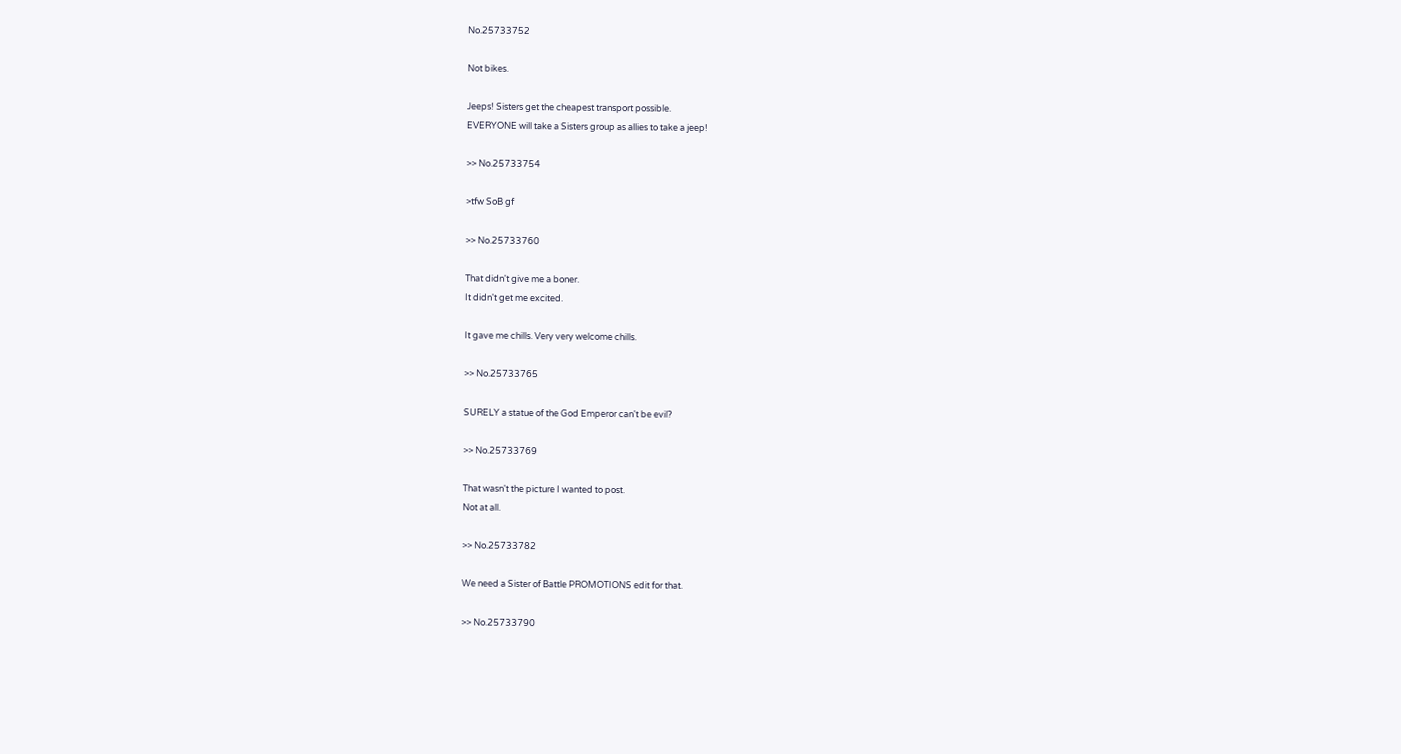No.25733752

Not bikes.

Jeeps! Sisters get the cheapest transport possible.
EVERYONE will take a Sisters group as allies to take a jeep!

>> No.25733754

>tfw SoB gf

>> No.25733760

That didn't give me a boner.
It didn't get me excited.

It gave me chills. Very very welcome chills.

>> No.25733765

SURELY a statue of the God Emperor can't be evil?

>> No.25733769

That wasn't the picture I wanted to post.
Not at all.

>> No.25733782

We need a Sister of Battle PROMOTIONS edit for that.

>> No.25733790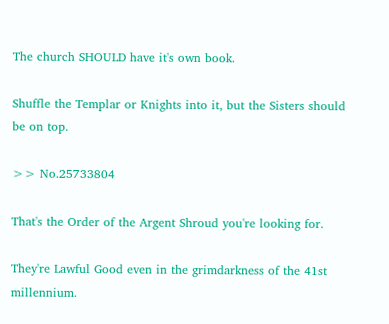The church SHOULD have it's own book.

Shuffle the Templar or Knights into it, but the Sisters should be on top.

>> No.25733804

That's the Order of the Argent Shroud you're looking for.

They're Lawful Good even in the grimdarkness of the 41st millennium.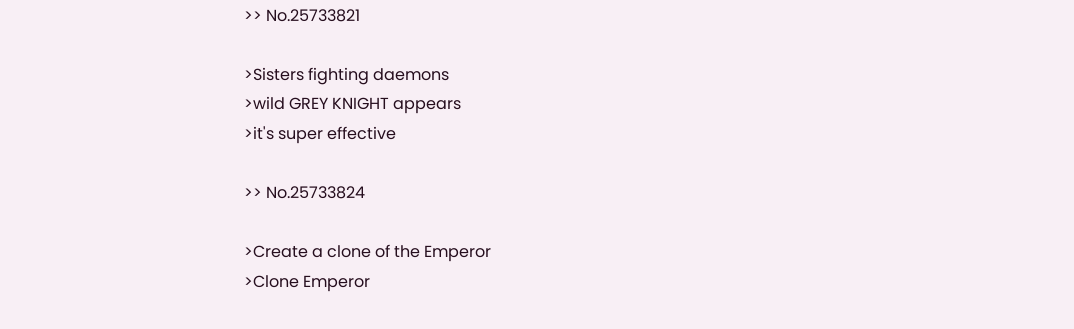>> No.25733821

>Sisters fighting daemons
>wild GREY KNIGHT appears
>it's super effective

>> No.25733824

>Create a clone of the Emperor
>Clone Emperor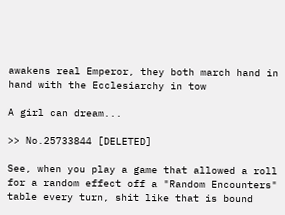awakens real Emperor, they both march hand in hand with the Ecclesiarchy in tow

A girl can dream...

>> No.25733844 [DELETED]

See, when you play a game that allowed a roll for a random effect off a "Random Encounters" table every turn, shit like that is bound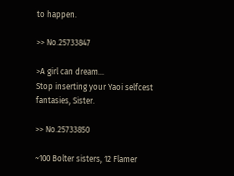to happen.

>> No.25733847

>A girl can dream...
Stop inserting your Yaoi selfcest fantasies, Sister.

>> No.25733850

~100 Bolter sisters, 12 Flamer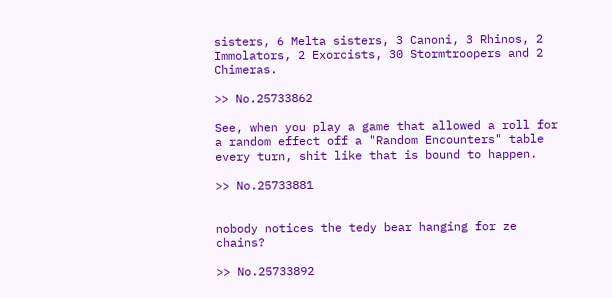sisters, 6 Melta sisters, 3 Canoni, 3 Rhinos, 2 Immolators, 2 Exorcists, 30 Stormtroopers and 2 Chimeras.

>> No.25733862

See, when you play a game that allowed a roll for a random effect off a "Random Encounters" table every turn, shit like that is bound to happen.

>> No.25733881


nobody notices the tedy bear hanging for ze chains?

>> No.25733892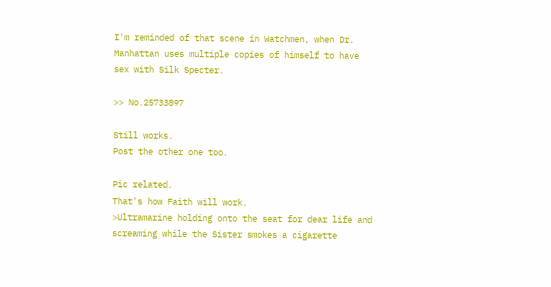I'm reminded of that scene in Watchmen, when Dr. Manhattan uses multiple copies of himself to have sex with Silk Specter.

>> No.25733897

Still works.
Post the other one too.

Pic related.
That's how Faith will work.
>Ultramarine holding onto the seat for dear life and screaming while the Sister smokes a cigarette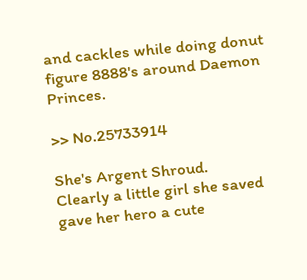and cackles while doing donut figure 8888's around Daemon Princes.

>> No.25733914

She's Argent Shroud.
Clearly a little girl she saved gave her hero a cute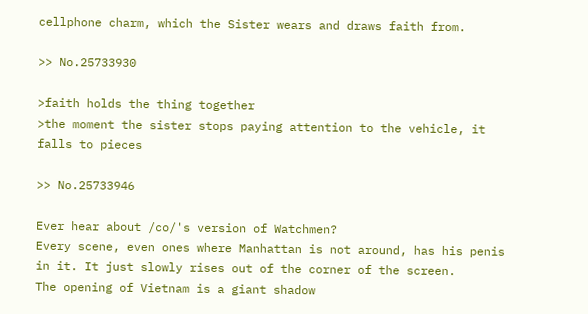cellphone charm, which the Sister wears and draws faith from.

>> No.25733930

>faith holds the thing together
>the moment the sister stops paying attention to the vehicle, it falls to pieces

>> No.25733946

Ever hear about /co/'s version of Watchmen?
Every scene, even ones where Manhattan is not around, has his penis in it. It just slowly rises out of the corner of the screen.
The opening of Vietnam is a giant shadow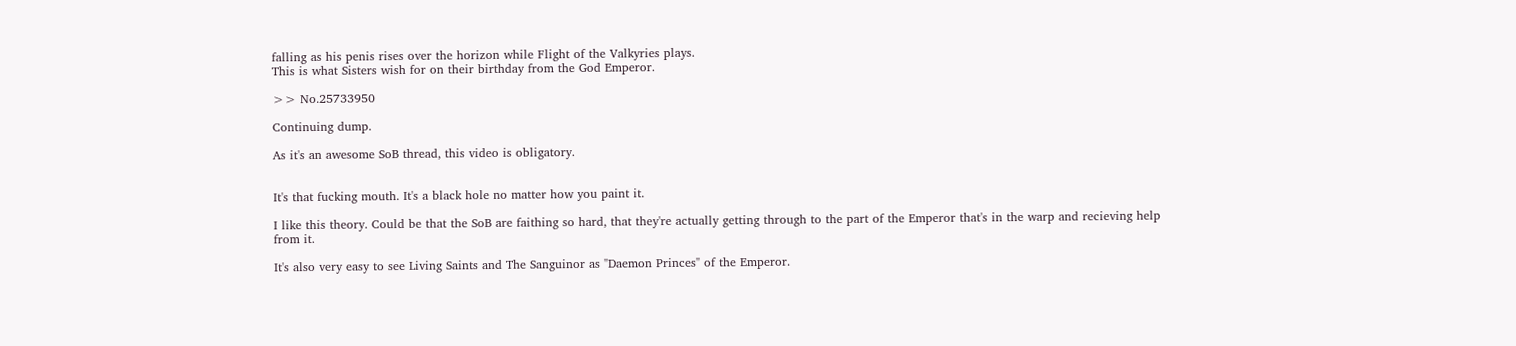falling as his penis rises over the horizon while Flight of the Valkyries plays.
This is what Sisters wish for on their birthday from the God Emperor.

>> No.25733950

Continuing dump.

As it's an awesome SoB thread, this video is obligatory.


It's that fucking mouth. It's a black hole no matter how you paint it.

I like this theory. Could be that the SoB are faithing so hard, that they're actually getting through to the part of the Emperor that's in the warp and recieving help from it.

It's also very easy to see Living Saints and The Sanguinor as "Daemon Princes" of the Emperor.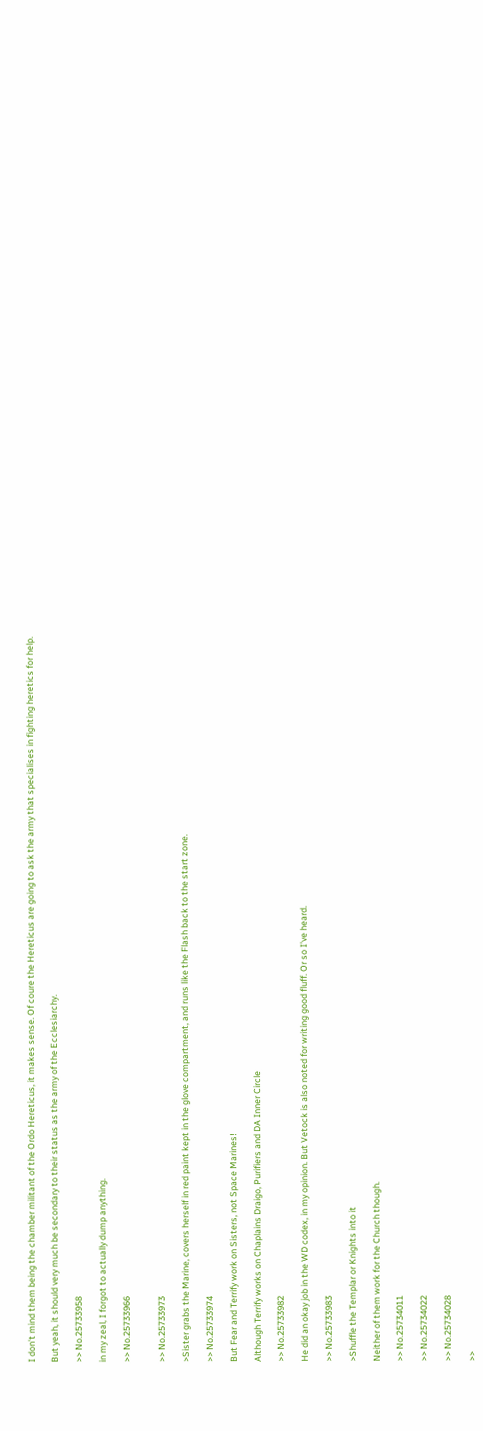I don't mind them being the chamber militant of the Ordo Hereticus, it makes sense. Of coure the Hereticus are going to ask the army that specialises in fighting heretics for help.

But yeah, it should very much be secondary to their status as the army of the Ecclesiarchy.

>> No.25733958

in my zeal, I forgot to actually dump anything.

>> No.25733966


>> No.25733973

>Sister grabs the Marine, covers herself in red paint kept in the glove compartment, and runs like the Flash back to the start zone.

>> No.25733974

But Fear and Terrify work on Sisters, not Space Marines!

Although Terrify works on Chaplains Draigo, Purifiers and DA Inner Circle

>> No.25733982

He did an okay job in the WD codex, in my opinion. But Vetock is also noted for writing good fluff. Or so I've heard.

>> No.25733983

>Shuffle the Templar or Knights into it

Neither of them work for the Church though.

>> No.25734011

>> No.25734022

>> No.25734028

>>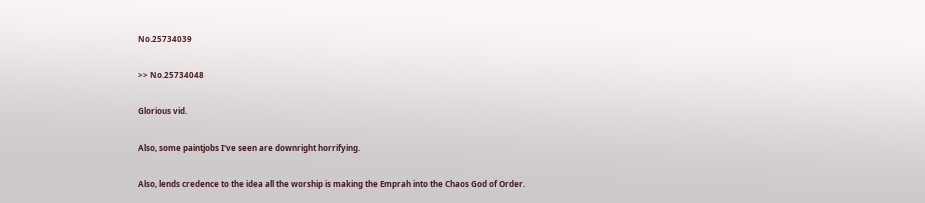No.25734039

>> No.25734048

Glorious vid.

Also, some paintjobs I've seen are downright horrifying.

Also, lends credence to the idea all the worship is making the Emprah into the Chaos God of Order.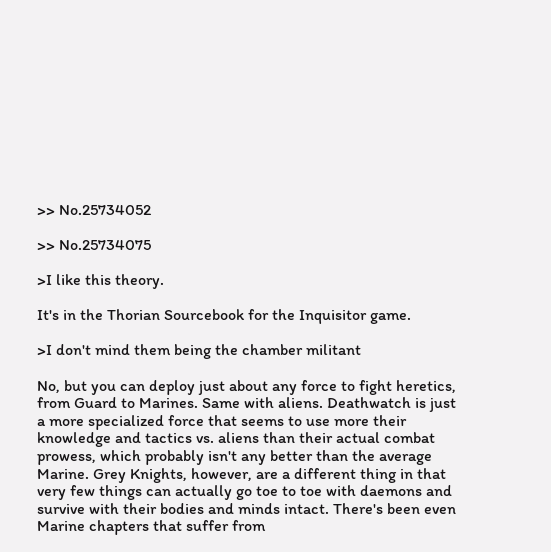>> No.25734052

>> No.25734075

>I like this theory.

It's in the Thorian Sourcebook for the Inquisitor game.

>I don't mind them being the chamber militant

No, but you can deploy just about any force to fight heretics, from Guard to Marines. Same with aliens. Deathwatch is just a more specialized force that seems to use more their knowledge and tactics vs. aliens than their actual combat prowess, which probably isn't any better than the average Marine. Grey Knights, however, are a different thing in that very few things can actually go toe to toe with daemons and survive with their bodies and minds intact. There's been even Marine chapters that suffer from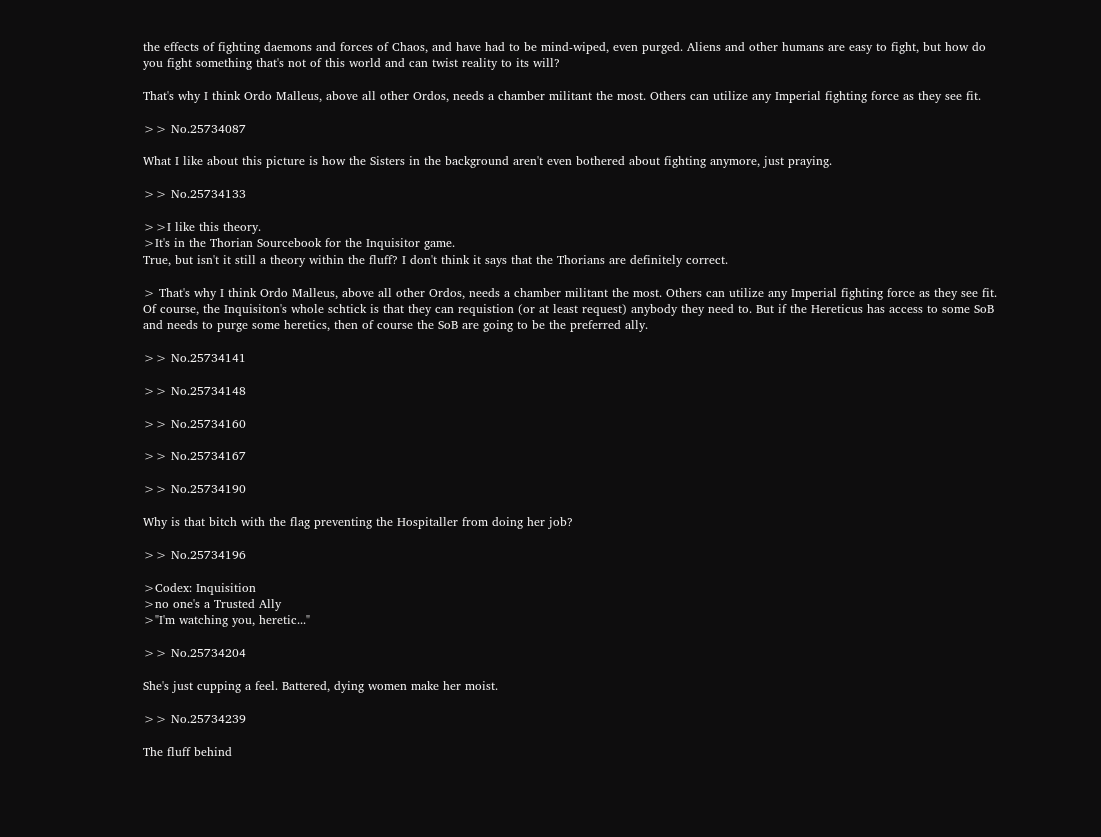the effects of fighting daemons and forces of Chaos, and have had to be mind-wiped, even purged. Aliens and other humans are easy to fight, but how do you fight something that's not of this world and can twist reality to its will?

That's why I think Ordo Malleus, above all other Ordos, needs a chamber militant the most. Others can utilize any Imperial fighting force as they see fit.

>> No.25734087

What I like about this picture is how the Sisters in the background aren't even bothered about fighting anymore, just praying.

>> No.25734133

>>I like this theory.
>It's in the Thorian Sourcebook for the Inquisitor game.
True, but isn't it still a theory within the fluff? I don't think it says that the Thorians are definitely correct.

> That's why I think Ordo Malleus, above all other Ordos, needs a chamber militant the most. Others can utilize any Imperial fighting force as they see fit.
Of course, the Inquisiton's whole schtick is that they can requistion (or at least request) anybody they need to. But if the Hereticus has access to some SoB and needs to purge some heretics, then of course the SoB are going to be the preferred ally.

>> No.25734141

>> No.25734148

>> No.25734160

>> No.25734167

>> No.25734190

Why is that bitch with the flag preventing the Hospitaller from doing her job?

>> No.25734196

>Codex: Inquisition
>no one's a Trusted Ally
>"I'm watching you, heretic..."

>> No.25734204

She's just cupping a feel. Battered, dying women make her moist.

>> No.25734239

The fluff behind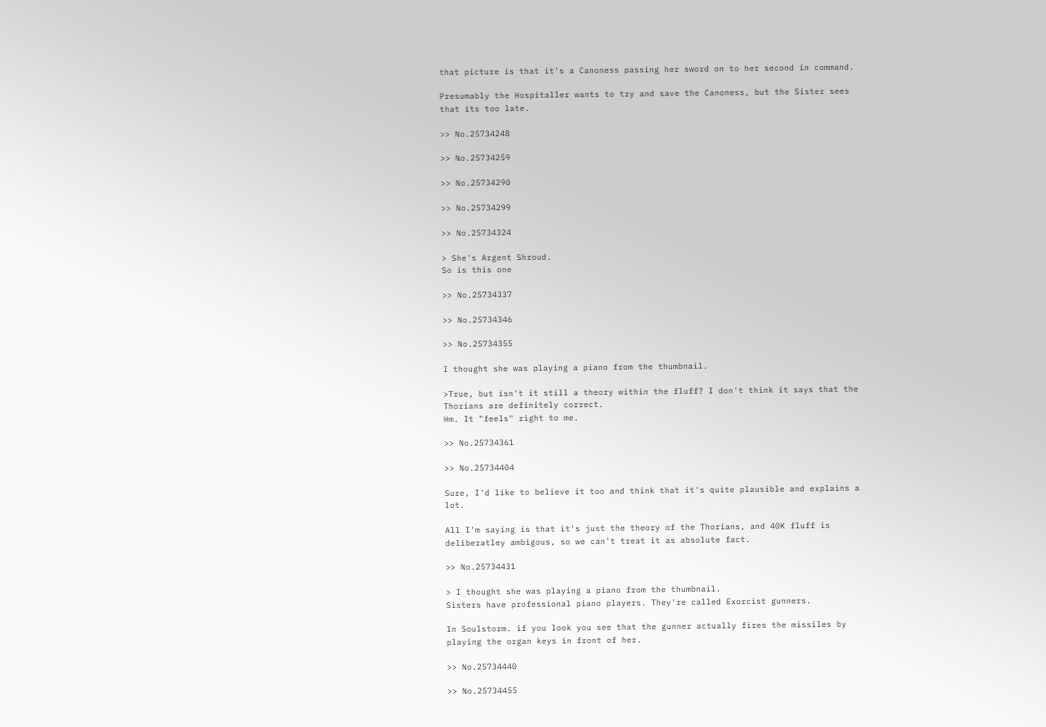that picture is that it's a Canoness passing her sword on to her second in command.

Presumably the Hospitaller wants to try and save the Canoness, but the Sister sees that its too late.

>> No.25734248

>> No.25734259

>> No.25734290

>> No.25734299

>> No.25734324

> She's Argent Shroud.
So is this one

>> No.25734337

>> No.25734346

>> No.25734355

I thought she was playing a piano from the thumbnail.

>True, but isn't it still a theory within the fluff? I don't think it says that the Thorians are definitely correct.
Hm. It "feels" right to me.

>> No.25734361

>> No.25734404

Sure, I'd like to believe it too and think that it's quite plausible and explains a lot.

All I'm saying is that it's just the theory of the Thorians, and 40K fluff is deliberatley ambigous, so we can't treat it as absolute fact.

>> No.25734431

> I thought she was playing a piano from the thumbnail.
Sisters have professional piano players. They're called Exorcist gunners.

In Soulstorm. if you look you see that the gunner actually fires the missiles by playing the organ keys in front of her.

>> No.25734440

>> No.25734455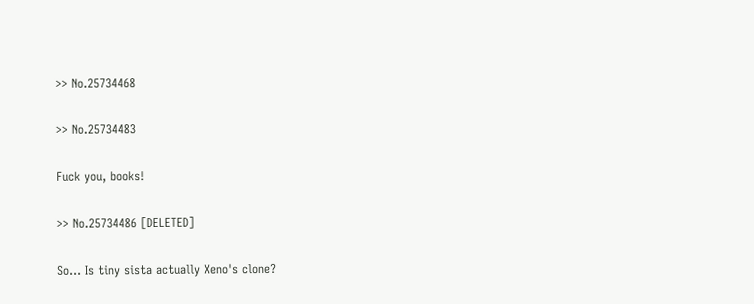>> No.25734468

>> No.25734483

Fuck you, books!

>> No.25734486 [DELETED]

So... Is tiny sista actually Xeno's clone?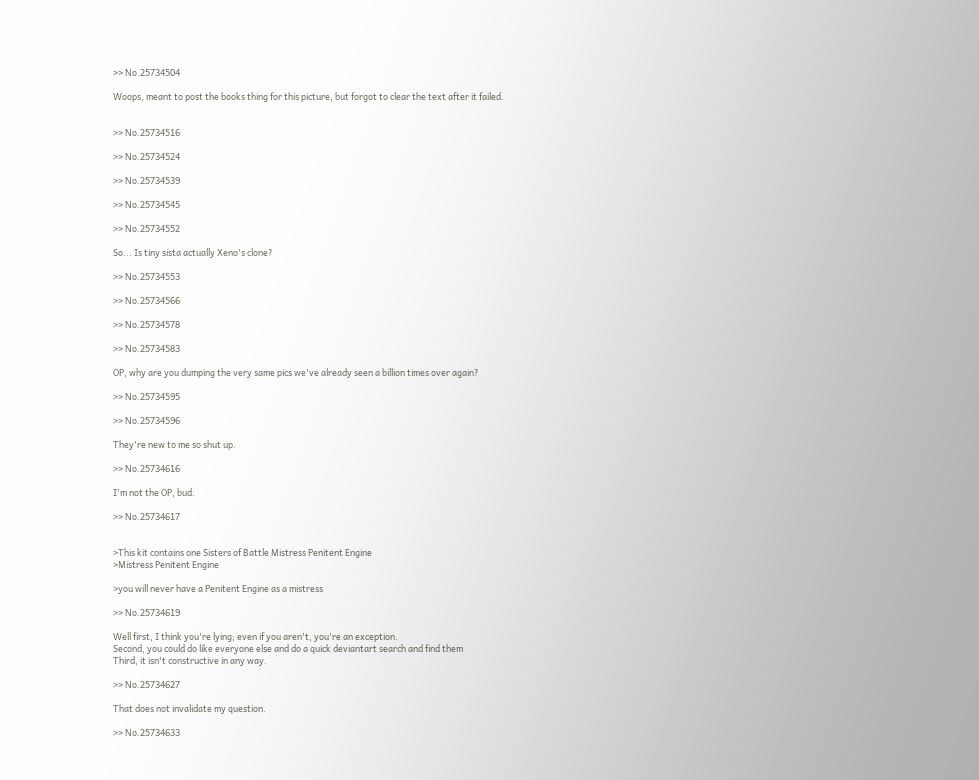>> No.25734504

Woops, meant to post the books thing for this picture, but forgot to clear the text after it failed.


>> No.25734516

>> No.25734524

>> No.25734539

>> No.25734545

>> No.25734552

So... Is tiny sista actually Xeno's clone?

>> No.25734553

>> No.25734566

>> No.25734578

>> No.25734583

OP, why are you dumping the very same pics we've already seen a billion times over again?

>> No.25734595

>> No.25734596

They're new to me so shut up.

>> No.25734616

I'm not the OP, bud.

>> No.25734617


>This kit contains one Sisters of Battle Mistress Penitent Engine
>Mistress Penitent Engine

>you will never have a Penitent Engine as a mistress

>> No.25734619

Well first, I think you're lying; even if you aren't, you're an exception.
Second, you could do like everyone else and do a quick deviantart search and find them
Third, it isn't constructive in any way.

>> No.25734627

That does not invalidate my question.

>> No.25734633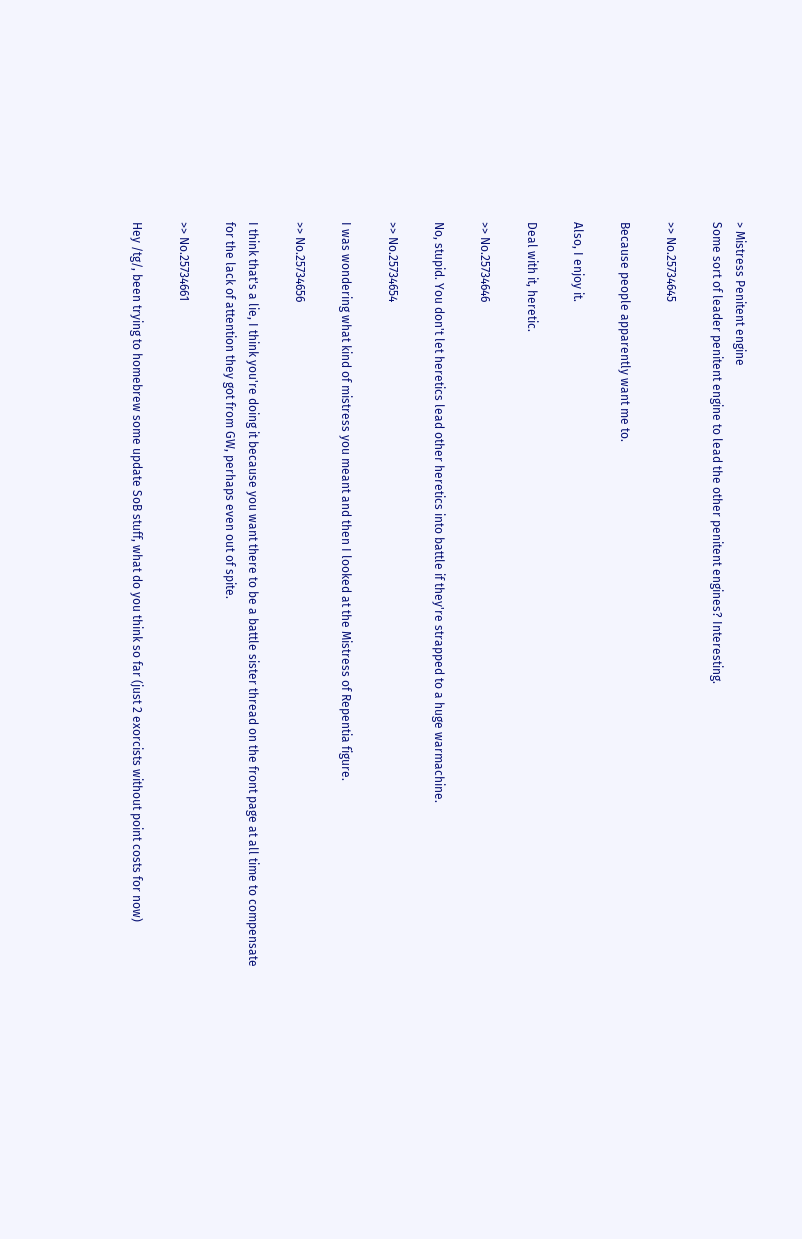> Mistress Penitent engine
Some sort of leader penitent engine to lead the other penitent engines? Interesting.

>> No.25734645

Because people apparently want me to.

Also, I enjoy it.

Deal with it, heretic.

>> No.25734646

No, stupid. You don't let heretics lead other heretics into battle if they're strapped to a huge warmachine.

>> No.25734654

I was wondering what kind of mistress you meant and then I looked at the Mistress of Repentia figure.

>> No.25734656

I think that's a lie, I think you're doing it because you want there to be a battle sister thread on the front page at all time to compensate for the lack of attention they got from GW, perhaps even out of spite.

>> No.25734661

Hey /tg/, been trying to homebrew some update SoB stuff, what do you think so far (just 2 exorcists without point costs for now)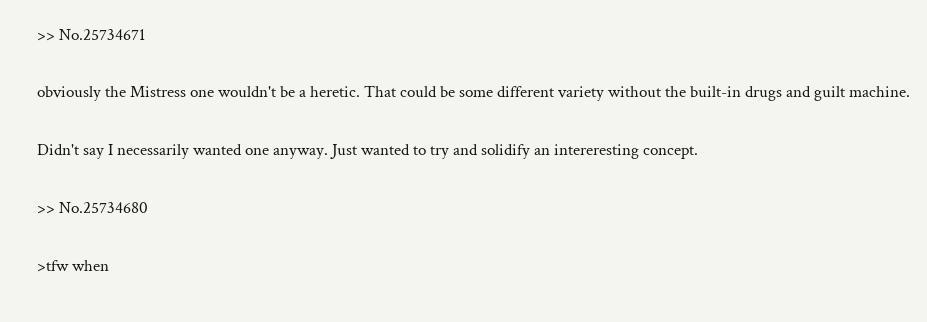>> No.25734671

obviously the Mistress one wouldn't be a heretic. That could be some different variety without the built-in drugs and guilt machine.

Didn't say I necessarily wanted one anyway. Just wanted to try and solidify an intereresting concept.

>> No.25734680

>tfw when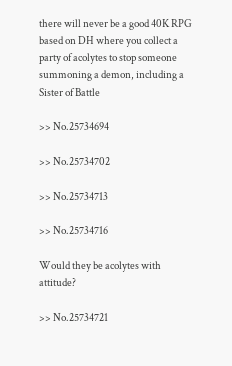there will never be a good 40K RPG based on DH where you collect a party of acolytes to stop someone summoning a demon, including a Sister of Battle

>> No.25734694

>> No.25734702

>> No.25734713

>> No.25734716

Would they be acolytes with attitude?

>> No.25734721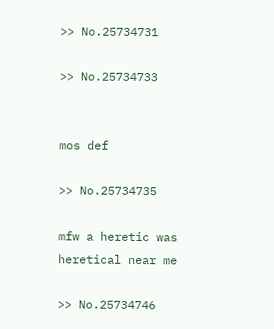>> No.25734731

>> No.25734733


mos def

>> No.25734735

mfw a heretic was heretical near me

>> No.25734746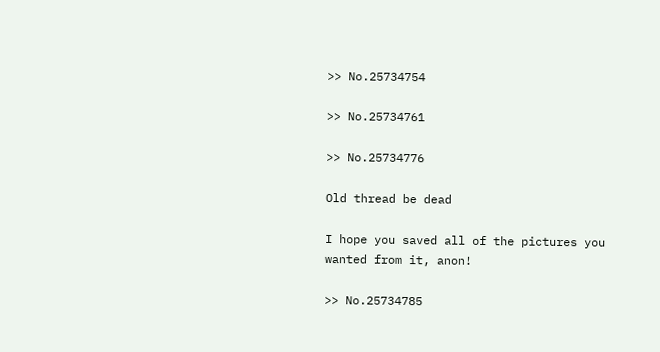>> No.25734754

>> No.25734761

>> No.25734776

Old thread be dead

I hope you saved all of the pictures you wanted from it, anon!

>> No.25734785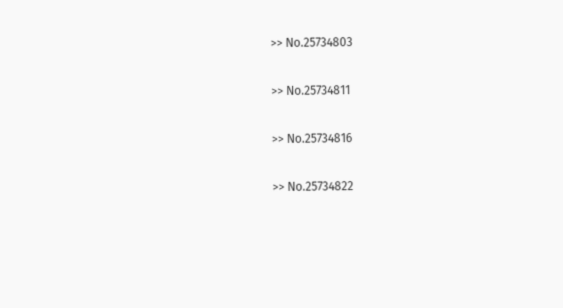>> No.25734803

>> No.25734811

>> No.25734816

>> No.25734822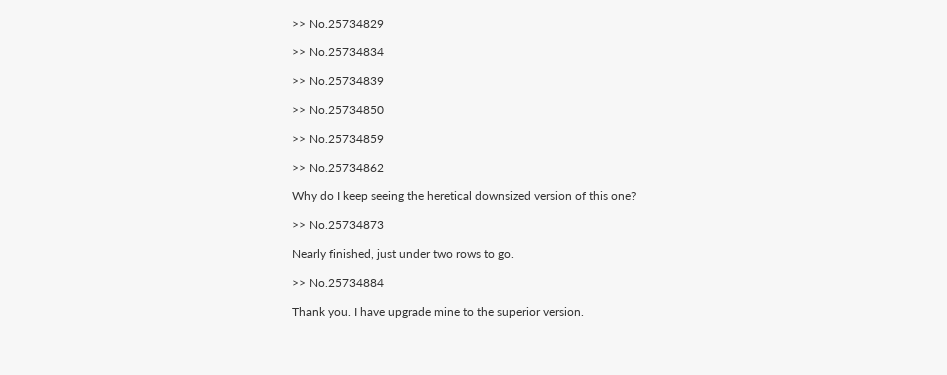>> No.25734829

>> No.25734834

>> No.25734839

>> No.25734850

>> No.25734859

>> No.25734862

Why do I keep seeing the heretical downsized version of this one?

>> No.25734873

Nearly finished, just under two rows to go.

>> No.25734884

Thank you. I have upgrade mine to the superior version.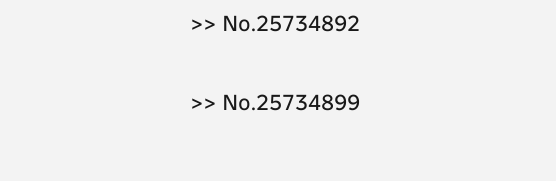>> No.25734892

>> No.25734899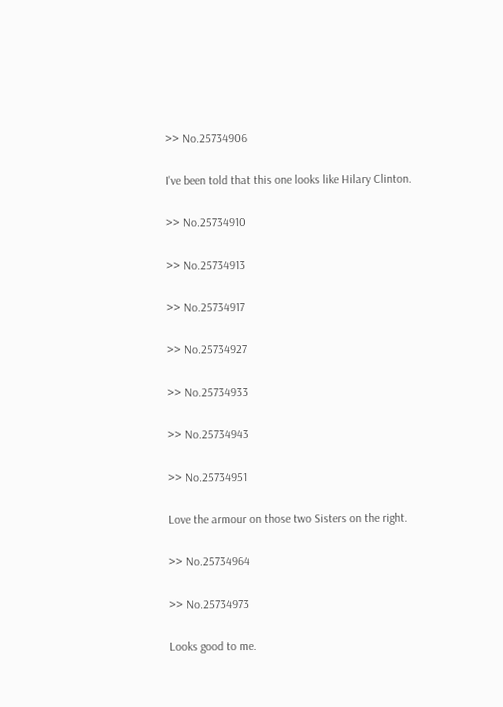>> No.25734906

I've been told that this one looks like Hilary Clinton.

>> No.25734910

>> No.25734913

>> No.25734917

>> No.25734927

>> No.25734933

>> No.25734943

>> No.25734951

Love the armour on those two Sisters on the right.

>> No.25734964

>> No.25734973

Looks good to me.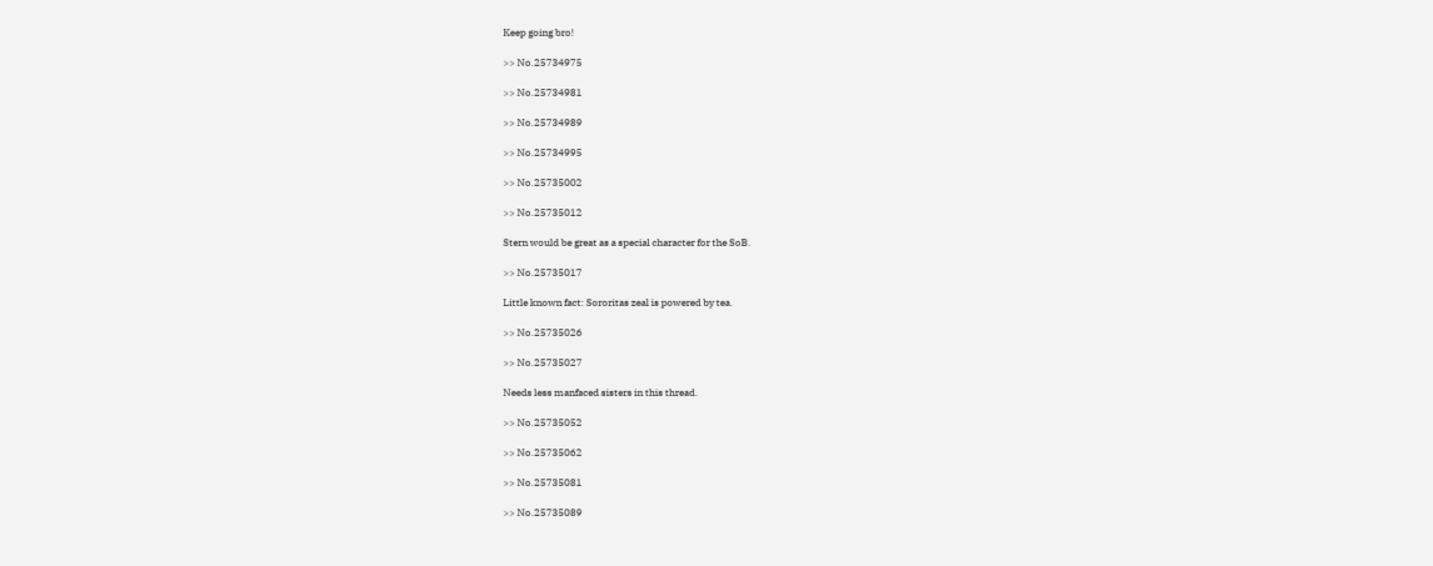Keep going bro!

>> No.25734975

>> No.25734981

>> No.25734989

>> No.25734995

>> No.25735002

>> No.25735012

Stern would be great as a special character for the SoB.

>> No.25735017

Little known fact: Sororitas zeal is powered by tea.

>> No.25735026

>> No.25735027

Needs less manfaced sisters in this thread.

>> No.25735052

>> No.25735062

>> No.25735081

>> No.25735089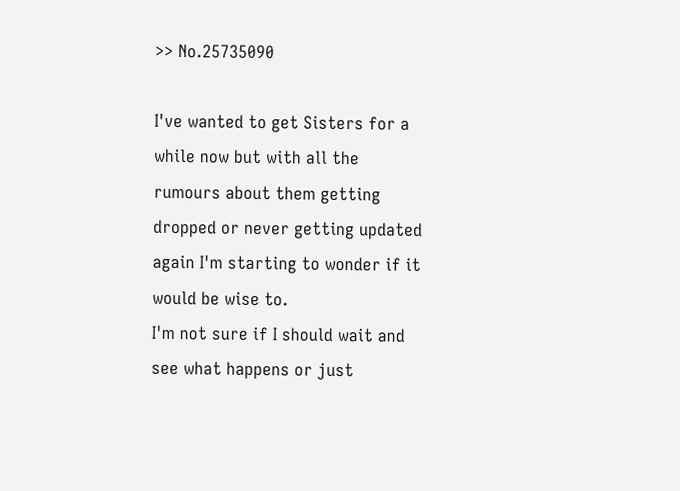>> No.25735090

I've wanted to get Sisters for a while now but with all the rumours about them getting dropped or never getting updated again I'm starting to wonder if it would be wise to.
I'm not sure if I should wait and see what happens or just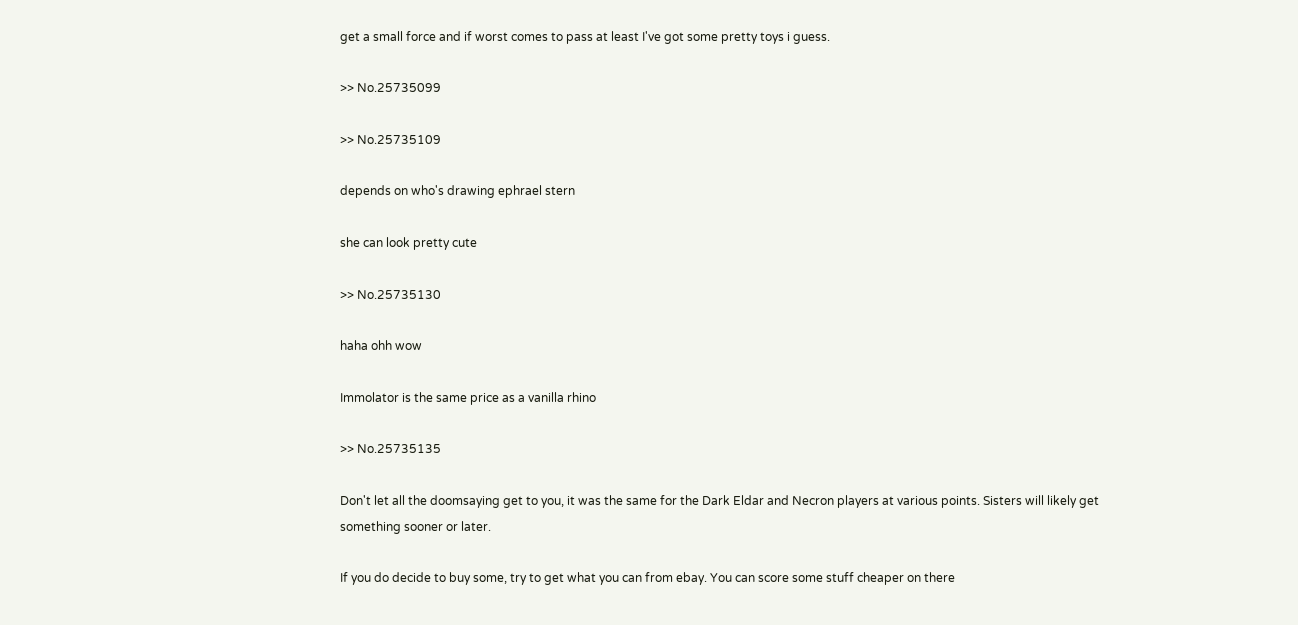get a small force and if worst comes to pass at least I've got some pretty toys i guess.

>> No.25735099

>> No.25735109

depends on who's drawing ephrael stern

she can look pretty cute

>> No.25735130

haha ohh wow

Immolator is the same price as a vanilla rhino

>> No.25735135

Don't let all the doomsaying get to you, it was the same for the Dark Eldar and Necron players at various points. Sisters will likely get something sooner or later.

If you do decide to buy some, try to get what you can from ebay. You can score some stuff cheaper on there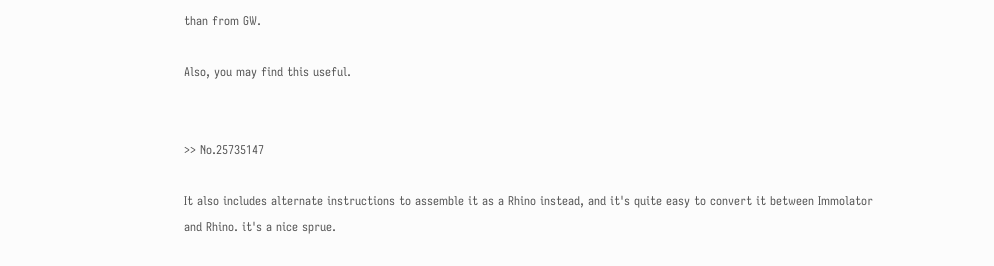than from GW.

Also, you may find this useful.


>> No.25735147

It also includes alternate instructions to assemble it as a Rhino instead, and it's quite easy to convert it between Immolator and Rhino. it's a nice sprue.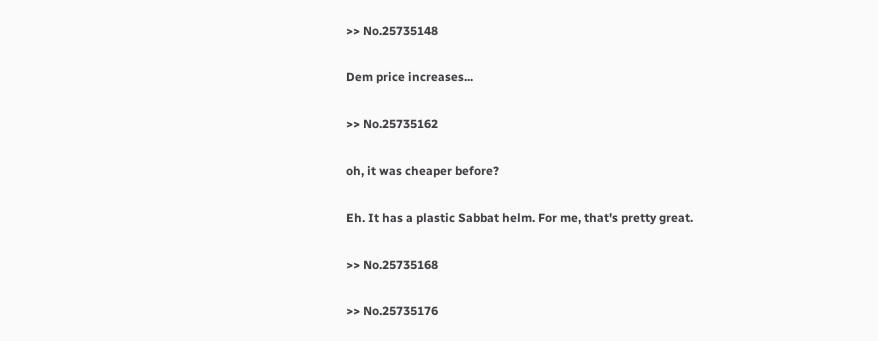>> No.25735148

Dem price increases...

>> No.25735162

oh, it was cheaper before?

Eh. It has a plastic Sabbat helm. For me, that's pretty great.

>> No.25735168

>> No.25735176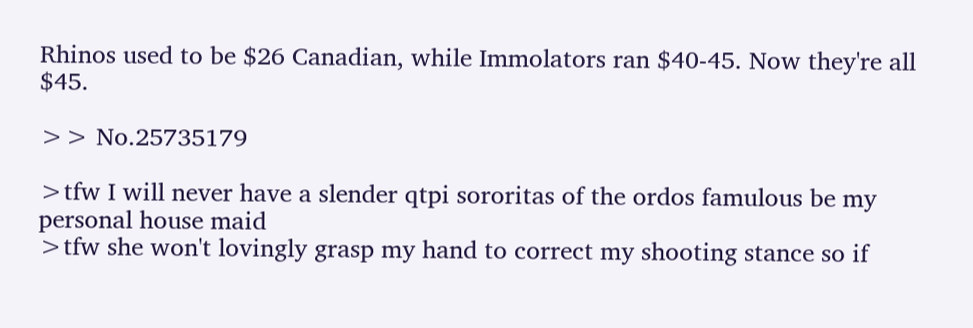Rhinos used to be $26 Canadian, while Immolators ran $40-45. Now they're all $45.

>> No.25735179

>tfw I will never have a slender qtpi sororitas of the ordos famulous be my personal house maid
>tfw she won't lovingly grasp my hand to correct my shooting stance so if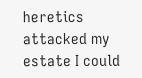heretics attacked my estate I could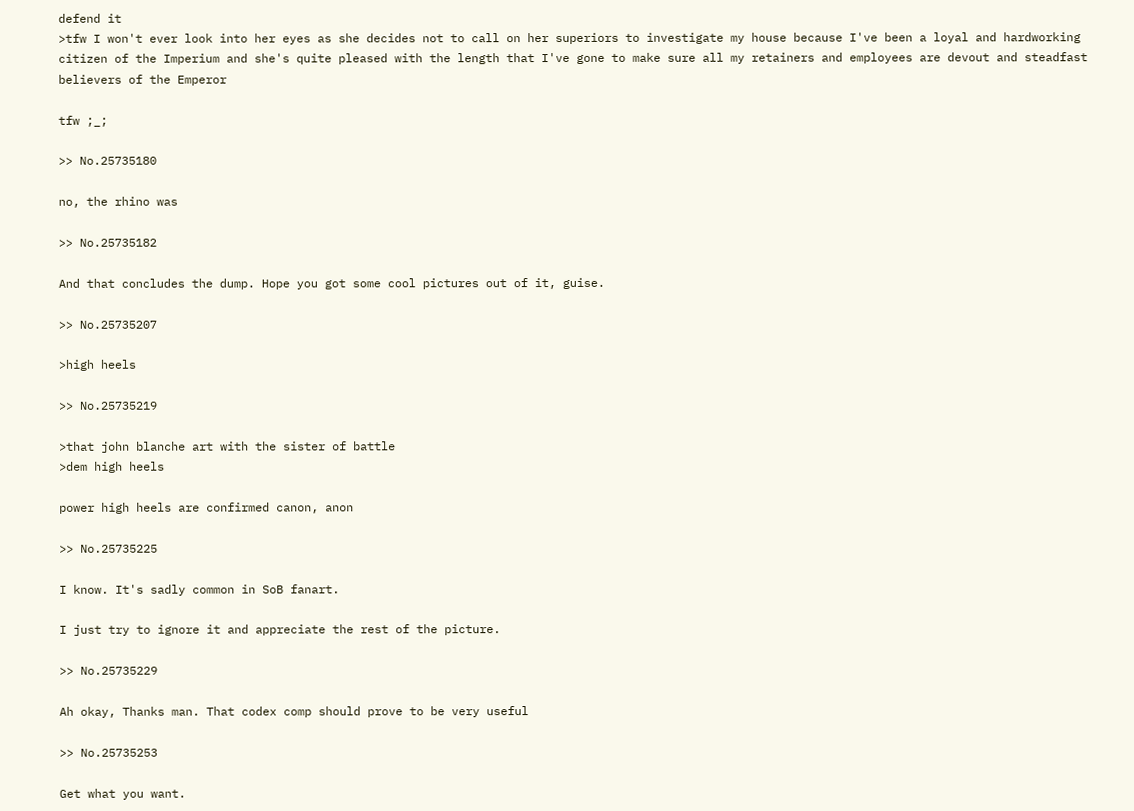defend it
>tfw I won't ever look into her eyes as she decides not to call on her superiors to investigate my house because I've been a loyal and hardworking citizen of the Imperium and she's quite pleased with the length that I've gone to make sure all my retainers and employees are devout and steadfast believers of the Emperor

tfw ;_;

>> No.25735180

no, the rhino was

>> No.25735182

And that concludes the dump. Hope you got some cool pictures out of it, guise.

>> No.25735207

>high heels

>> No.25735219

>that john blanche art with the sister of battle
>dem high heels

power high heels are confirmed canon, anon

>> No.25735225

I know. It's sadly common in SoB fanart.

I just try to ignore it and appreciate the rest of the picture.

>> No.25735229

Ah okay, Thanks man. That codex comp should prove to be very useful

>> No.25735253

Get what you want.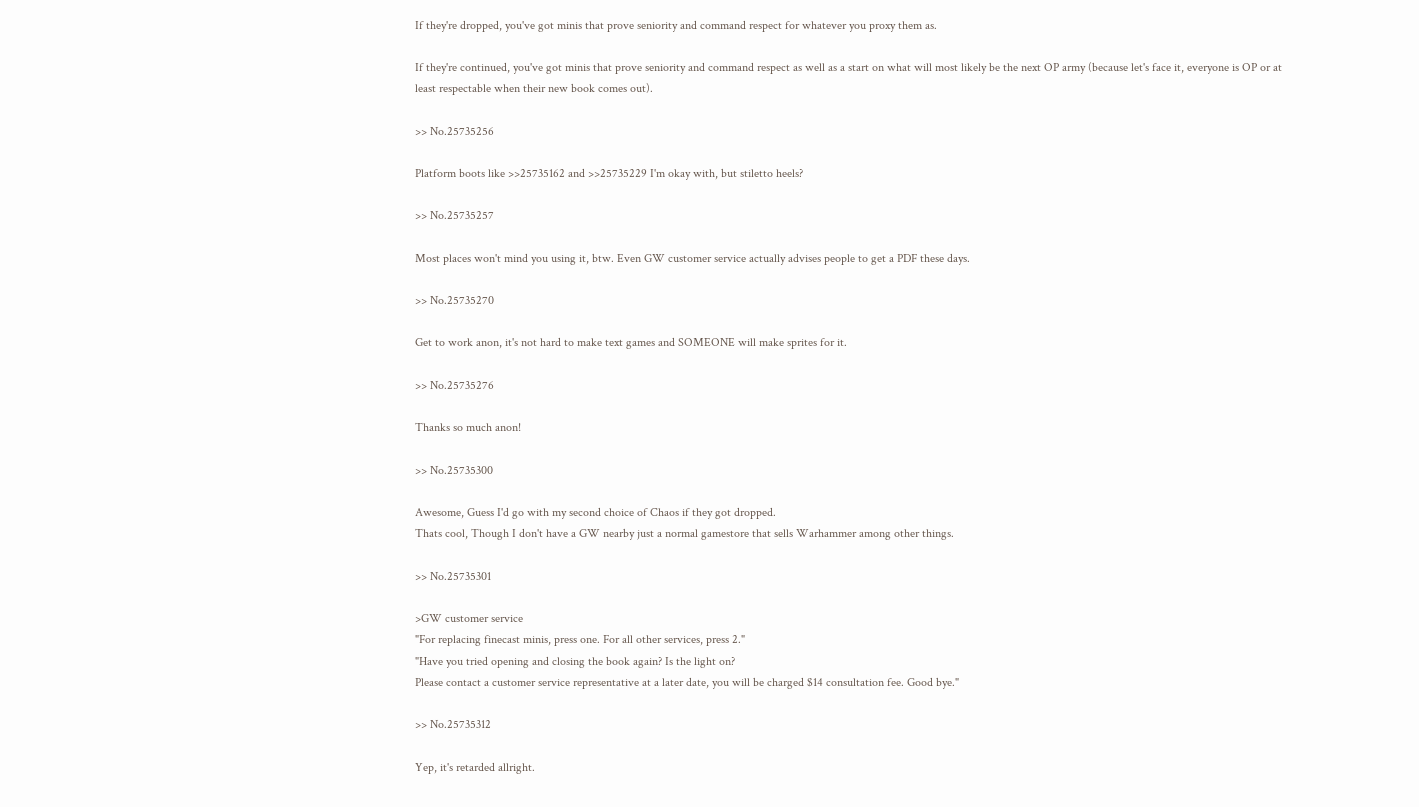If they're dropped, you've got minis that prove seniority and command respect for whatever you proxy them as.

If they're continued, you've got minis that prove seniority and command respect as well as a start on what will most likely be the next OP army (because let's face it, everyone is OP or at least respectable when their new book comes out).

>> No.25735256

Platform boots like >>25735162 and >>25735229 I'm okay with, but stiletto heels?

>> No.25735257

Most places won't mind you using it, btw. Even GW customer service actually advises people to get a PDF these days.

>> No.25735270

Get to work anon, it's not hard to make text games and SOMEONE will make sprites for it.

>> No.25735276

Thanks so much anon!

>> No.25735300

Awesome, Guess I'd go with my second choice of Chaos if they got dropped.
Thats cool, Though I don't have a GW nearby just a normal gamestore that sells Warhammer among other things.

>> No.25735301

>GW customer service
"For replacing finecast minis, press one. For all other services, press 2."
"Have you tried opening and closing the book again? Is the light on?
Please contact a customer service representative at a later date, you will be charged $14 consultation fee. Good bye."

>> No.25735312

Yep, it's retarded allright.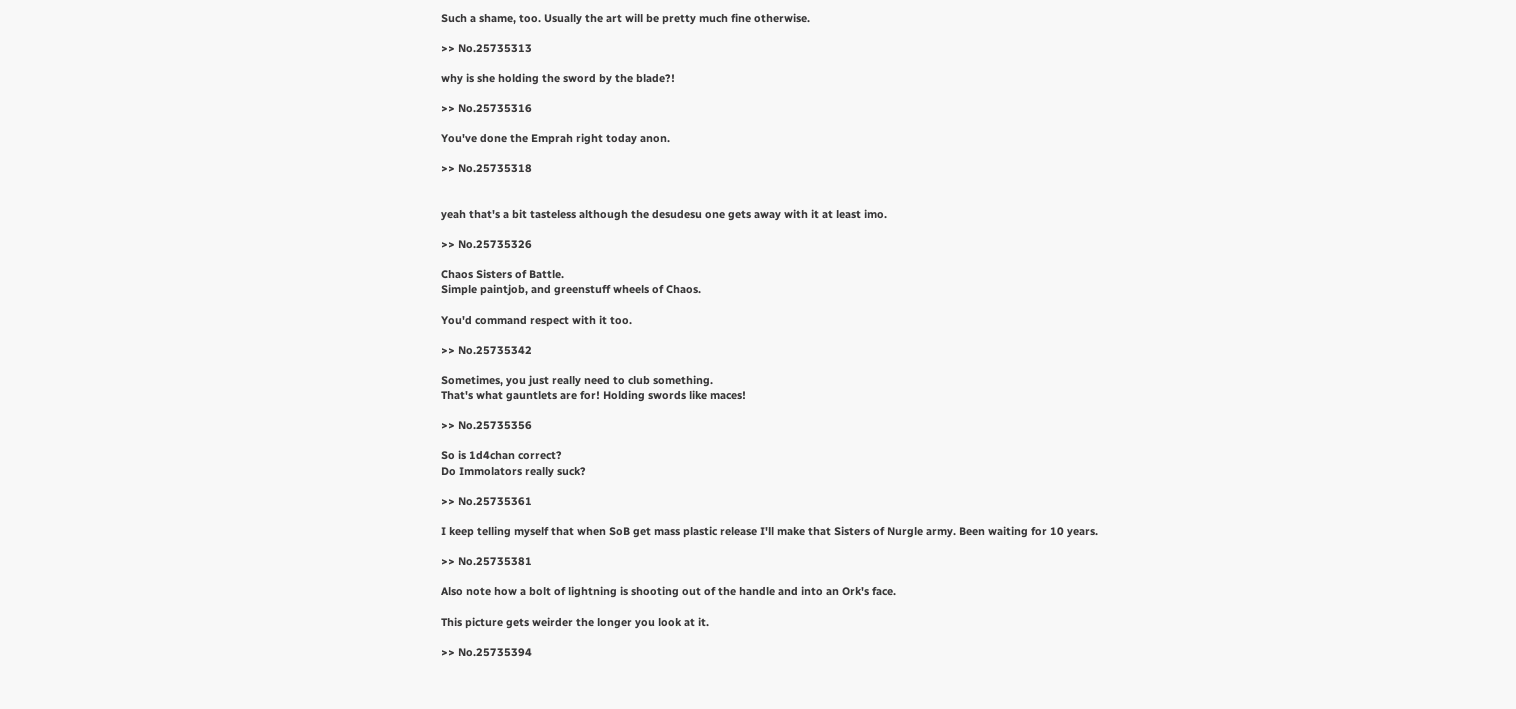Such a shame, too. Usually the art will be pretty much fine otherwise.

>> No.25735313

why is she holding the sword by the blade?!

>> No.25735316

You've done the Emprah right today anon.

>> No.25735318


yeah that's a bit tasteless although the desudesu one gets away with it at least imo.

>> No.25735326

Chaos Sisters of Battle.
Simple paintjob, and greenstuff wheels of Chaos.

You'd command respect with it too.

>> No.25735342

Sometimes, you just really need to club something.
That's what gauntlets are for! Holding swords like maces!

>> No.25735356

So is 1d4chan correct?
Do Immolators really suck?

>> No.25735361

I keep telling myself that when SoB get mass plastic release I'll make that Sisters of Nurgle army. Been waiting for 10 years.

>> No.25735381

Also note how a bolt of lightning is shooting out of the handle and into an Ork's face.

This picture gets weirder the longer you look at it.

>> No.25735394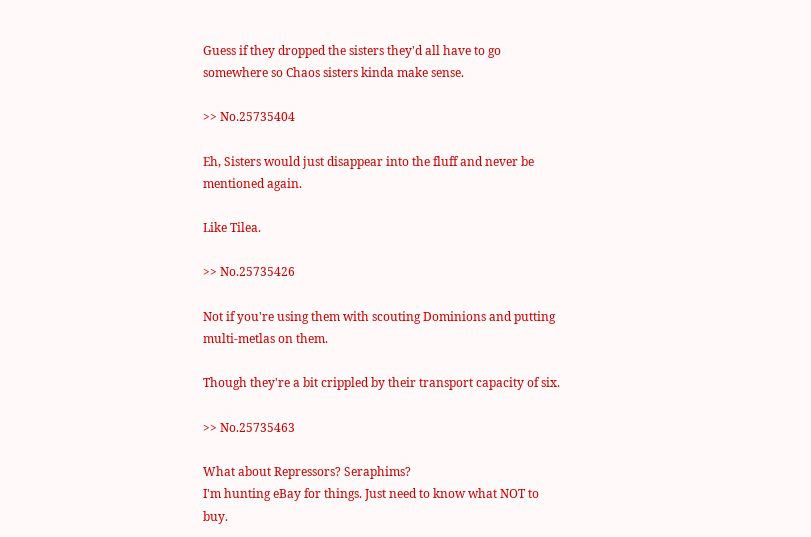Guess if they dropped the sisters they'd all have to go somewhere so Chaos sisters kinda make sense.

>> No.25735404

Eh, Sisters would just disappear into the fluff and never be mentioned again.

Like Tilea.

>> No.25735426

Not if you're using them with scouting Dominions and putting multi-metlas on them.

Though they're a bit crippled by their transport capacity of six.

>> No.25735463

What about Repressors? Seraphims?
I'm hunting eBay for things. Just need to know what NOT to buy.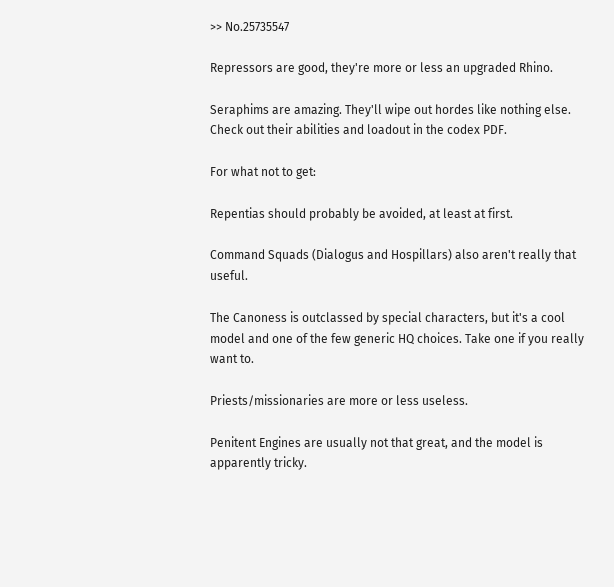>> No.25735547

Repressors are good, they're more or less an upgraded Rhino.

Seraphims are amazing. They'll wipe out hordes like nothing else. Check out their abilities and loadout in the codex PDF.

For what not to get:

Repentias should probably be avoided, at least at first.

Command Squads (Dialogus and Hospillars) also aren't really that useful.

The Canoness is outclassed by special characters, but it's a cool model and one of the few generic HQ choices. Take one if you really want to.

Priests/missionaries are more or less useless.

Penitent Engines are usually not that great, and the model is apparently tricky.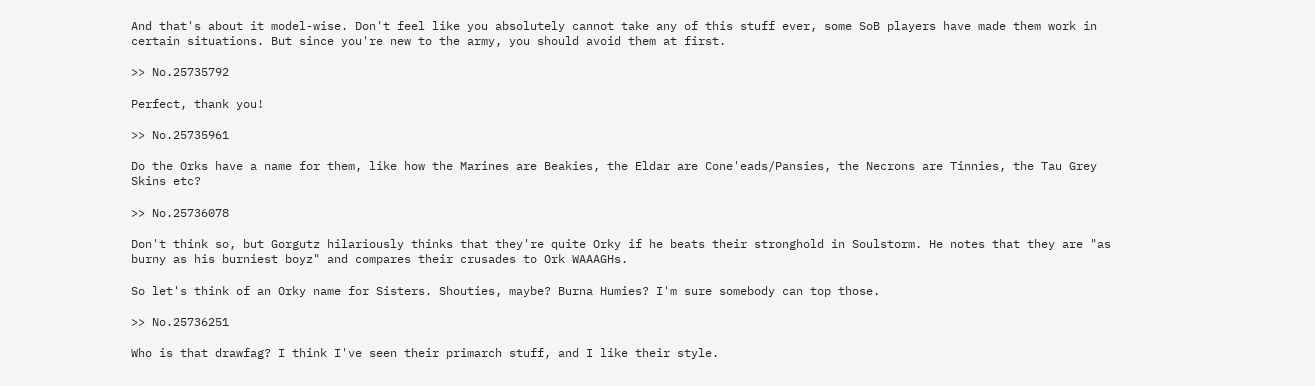And that's about it model-wise. Don't feel like you absolutely cannot take any of this stuff ever, some SoB players have made them work in certain situations. But since you're new to the army, you should avoid them at first.

>> No.25735792

Perfect, thank you!

>> No.25735961

Do the Orks have a name for them, like how the Marines are Beakies, the Eldar are Cone'eads/Pansies, the Necrons are Tinnies, the Tau Grey Skins etc?

>> No.25736078

Don't think so, but Gorgutz hilariously thinks that they're quite Orky if he beats their stronghold in Soulstorm. He notes that they are "as burny as his burniest boyz" and compares their crusades to Ork WAAAGHs.

So let's think of an Orky name for Sisters. Shouties, maybe? Burna Humies? I'm sure somebody can top those.

>> No.25736251

Who is that drawfag? I think I've seen their primarch stuff, and I like their style.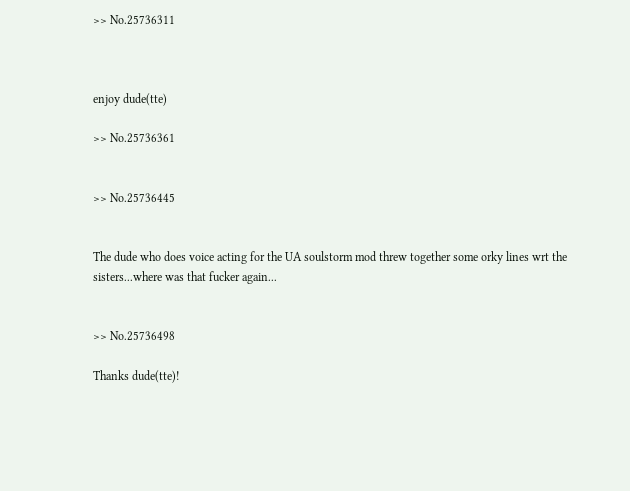>> No.25736311



enjoy dude(tte)

>> No.25736361


>> No.25736445


The dude who does voice acting for the UA soulstorm mod threw together some orky lines wrt the sisters...where was that fucker again...


>> No.25736498

Thanks dude(tte)!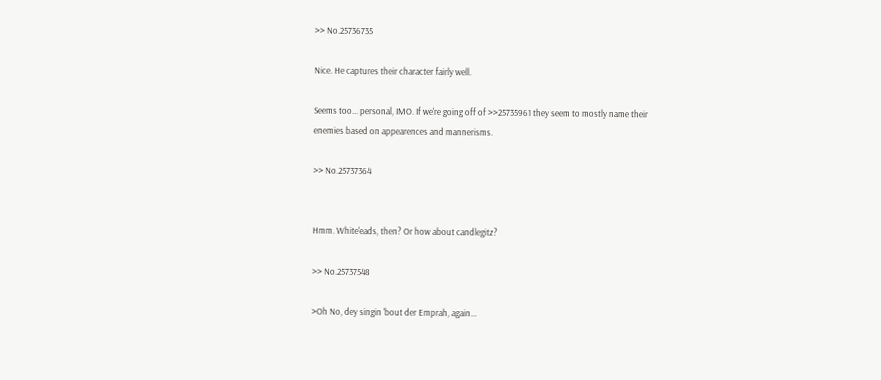>> No.25736735

Nice. He captures their character fairly well.

Seems too... personal, IMO. If we're going off of >>25735961 they seem to mostly name their enemies based on appearences and mannerisms.

>> No.25737364


Hmm. White'eads, then? Or how about candlegitz?

>> No.25737548

>Oh No, dey singin 'bout der Emprah, again...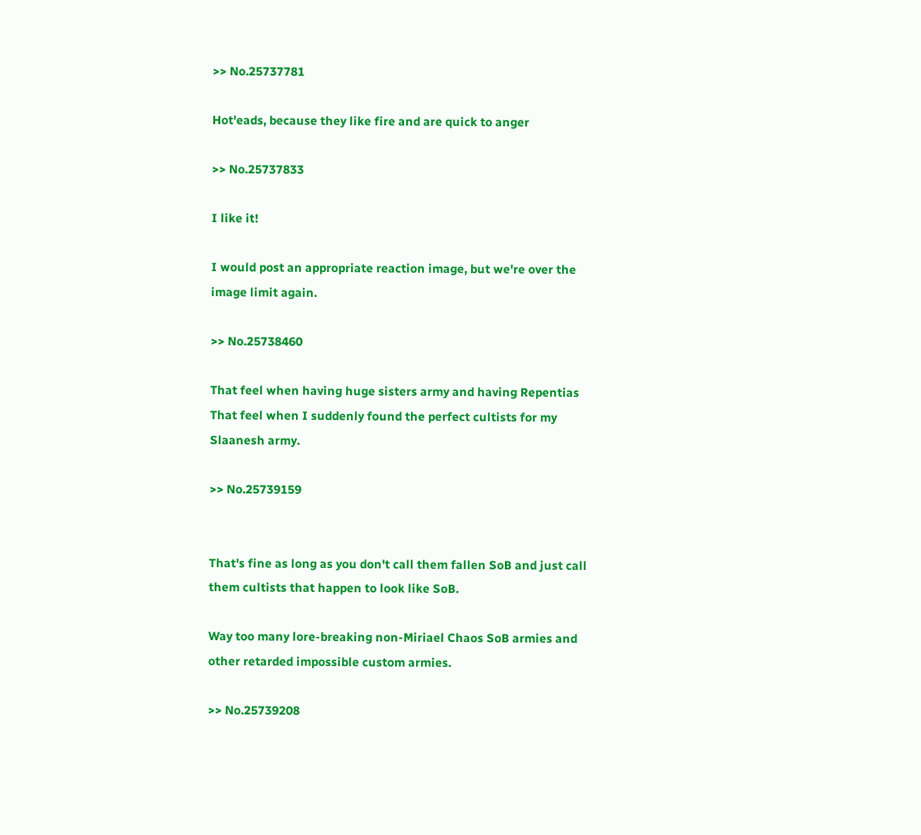>> No.25737781

Hot'eads, because they like fire and are quick to anger

>> No.25737833

I like it!

I would post an appropriate reaction image, but we're over the image limit again.

>> No.25738460

That feel when having huge sisters army and having Repentias
That feel when I suddenly found the perfect cultists for my Slaanesh army.

>> No.25739159


That's fine as long as you don't call them fallen SoB and just call them cultists that happen to look like SoB.

Way too many lore-breaking non-Miriael Chaos SoB armies and other retarded impossible custom armies.

>> No.25739208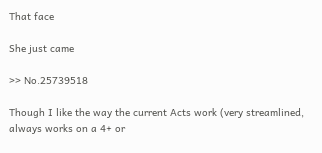That face

She just came

>> No.25739518

Though I like the way the current Acts work (very streamlined, always works on a 4+ or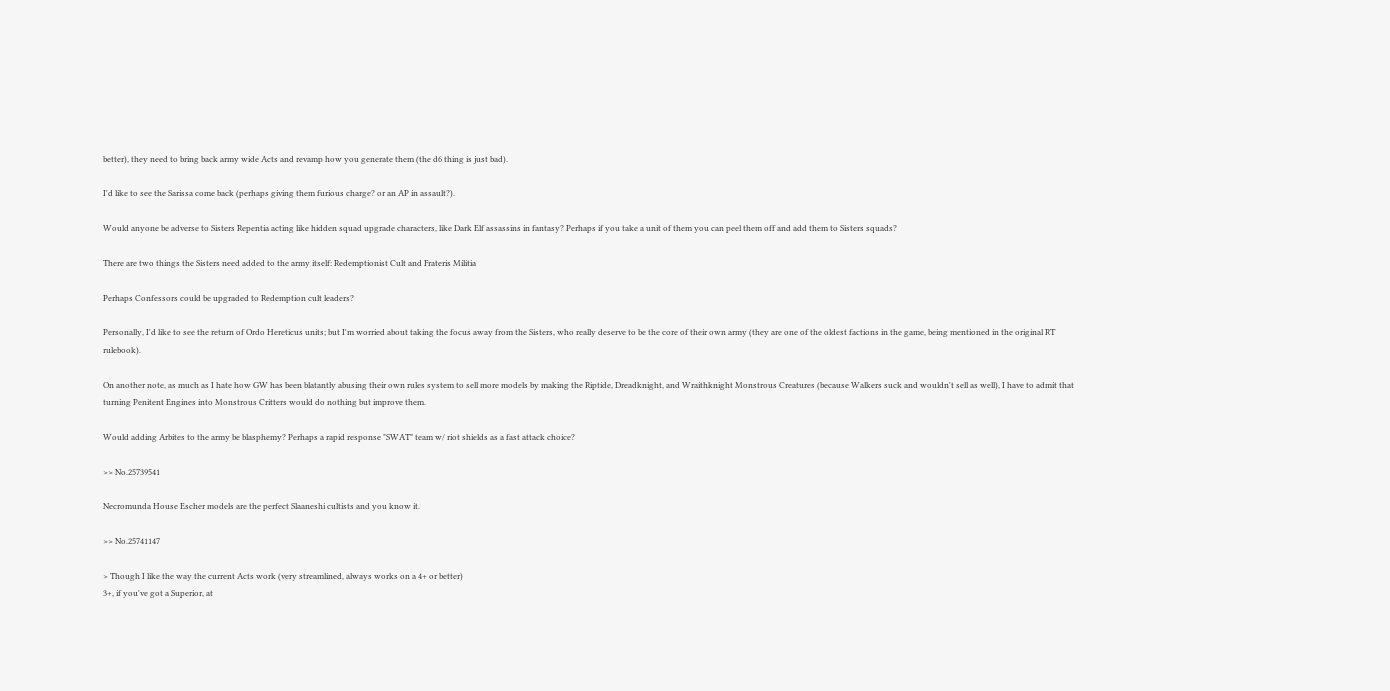better), they need to bring back army wide Acts and revamp how you generate them (the d6 thing is just bad).

I'd like to see the Sarissa come back (perhaps giving them furious charge? or an AP in assault?).

Would anyone be adverse to Sisters Repentia acting like hidden squad upgrade characters, like Dark Elf assassins in fantasy? Perhaps if you take a unit of them you can peel them off and add them to Sisters squads?

There are two things the Sisters need added to the army itself: Redemptionist Cult and Frateris Militia

Perhaps Confessors could be upgraded to Redemption cult leaders?

Personally, I'd like to see the return of Ordo Hereticus units; but I'm worried about taking the focus away from the Sisters, who really deserve to be the core of their own army (they are one of the oldest factions in the game, being mentioned in the original RT rulebook).

On another note, as much as I hate how GW has been blatantly abusing their own rules system to sell more models by making the Riptide, Dreadknight, and Wraithknight Monstrous Creatures (because Walkers suck and wouldn't sell as well), I have to admit that turning Penitent Engines into Monstrous Critters would do nothing but improve them.

Would adding Arbites to the army be blasphemy? Perhaps a rapid response "SWAT" team w/ riot shields as a fast attack choice?

>> No.25739541

Necromunda House Escher models are the perfect Slaaneshi cultists and you know it.

>> No.25741147

> Though I like the way the current Acts work (very streamlined, always works on a 4+ or better)
3+, if you've got a Superior, at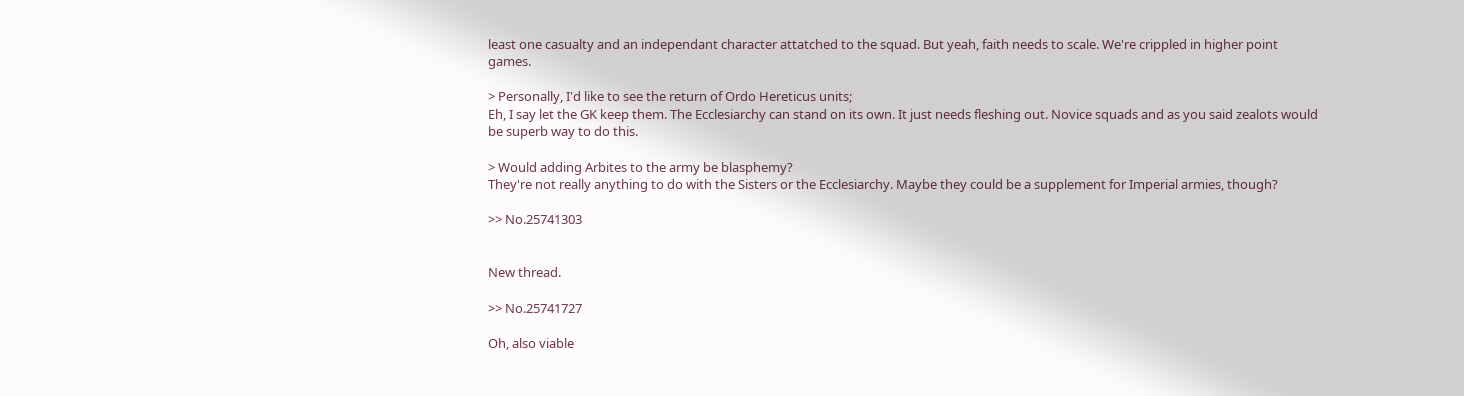least one casualty and an independant character attatched to the squad. But yeah, faith needs to scale. We're crippled in higher point games.

> Personally, I'd like to see the return of Ordo Hereticus units;
Eh, I say let the GK keep them. The Ecclesiarchy can stand on its own. It just needs fleshing out. Novice squads and as you said zealots would be superb way to do this.

> Would adding Arbites to the army be blasphemy?
They're not really anything to do with the Sisters or the Ecclesiarchy. Maybe they could be a supplement for Imperial armies, though?

>> No.25741303


New thread.

>> No.25741727

Oh, also viable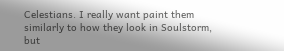Celestians. I really want paint them similarly to how they look in Soulstorm, but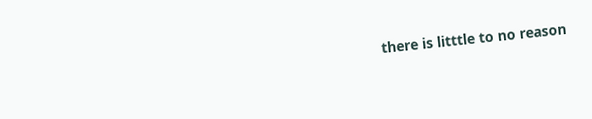there is litttle to no reason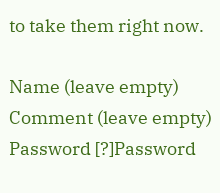to take them right now.

Name (leave empty)
Comment (leave empty)
Password [?]Password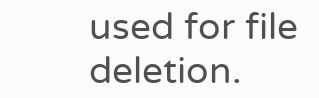used for file deletion.